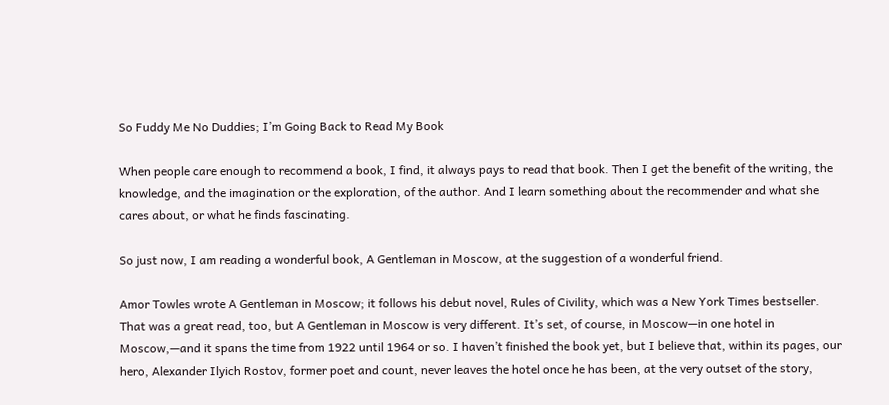So Fuddy Me No Duddies; I’m Going Back to Read My Book

When people care enough to recommend a book, I find, it always pays to read that book. Then I get the benefit of the writing, the knowledge, and the imagination or the exploration, of the author. And I learn something about the recommender and what she cares about, or what he finds fascinating.

So just now, I am reading a wonderful book, A Gentleman in Moscow, at the suggestion of a wonderful friend.

Amor Towles wrote A Gentleman in Moscow; it follows his debut novel, Rules of Civility, which was a New York Times bestseller. That was a great read, too, but A Gentleman in Moscow is very different. It’s set, of course, in Moscow—in one hotel in Moscow,—and it spans the time from 1922 until 1964 or so. I haven’t finished the book yet, but I believe that, within its pages, our hero, Alexander Ilyich Rostov, former poet and count, never leaves the hotel once he has been, at the very outset of the story,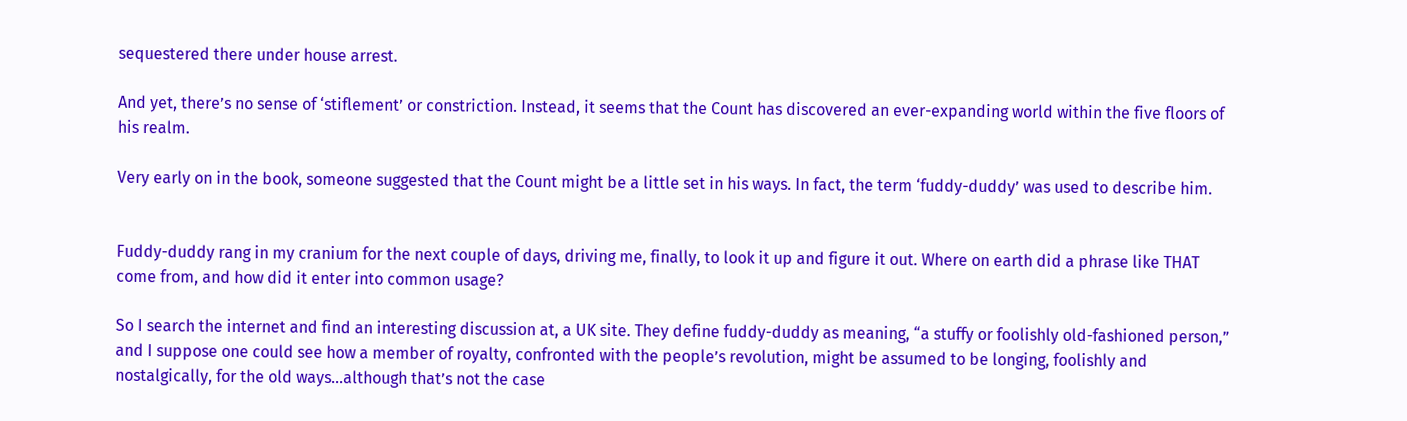sequestered there under house arrest.

And yet, there’s no sense of ‘stiflement’ or constriction. Instead, it seems that the Count has discovered an ever-expanding world within the five floors of his realm.

Very early on in the book, someone suggested that the Count might be a little set in his ways. In fact, the term ‘fuddy-duddy’ was used to describe him.


Fuddy-duddy rang in my cranium for the next couple of days, driving me, finally, to look it up and figure it out. Where on earth did a phrase like THAT come from, and how did it enter into common usage?

So I search the internet and find an interesting discussion at, a UK site. They define fuddy-duddy as meaning, “a stuffy or foolishly old-fashioned person,” and I suppose one could see how a member of royalty, confronted with the people’s revolution, might be assumed to be longing, foolishly and nostalgically, for the old ways…although that’s not the case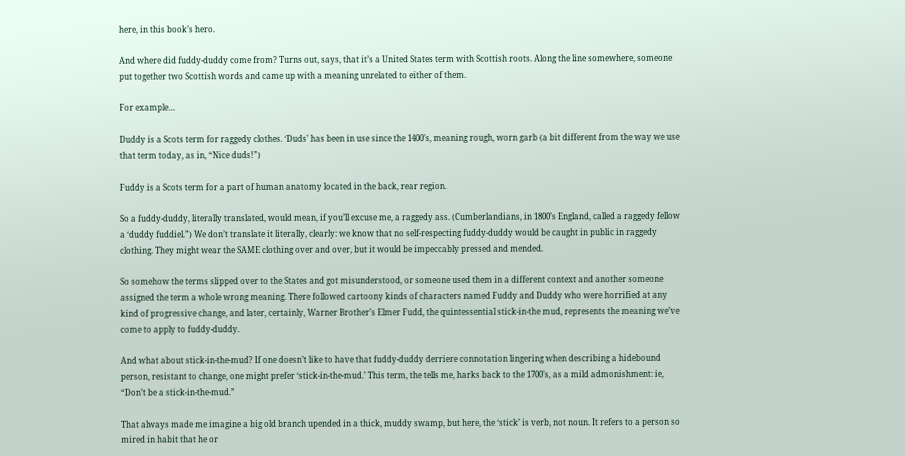here, in this book’s hero.

And where did fuddy-duddy come from? Turns out, says, that it’s a United States term with Scottish roots. Along the line somewhere, someone put together two Scottish words and came up with a meaning unrelated to either of them.

For example…

Duddy is a Scots term for raggedy clothes. ‘Duds’ has been in use since the 1400’s, meaning rough, worn garb (a bit different from the way we use that term today, as in, “Nice duds!”)

Fuddy is a Scots term for a part of human anatomy located in the back, rear region.

So a fuddy-duddy, literally translated, would mean, if you’ll excuse me, a raggedy ass. (Cumberlandians, in 1800’s England, called a raggedy fellow a ‘duddy fuddiel.”) We don’t translate it literally, clearly: we know that no self-respecting fuddy-duddy would be caught in public in raggedy clothing. They might wear the SAME clothing over and over, but it would be impeccably pressed and mended.

So somehow the terms slipped over to the States and got misunderstood, or someone used them in a different context and another someone assigned the term a whole wrong meaning. There followed cartoony kinds of characters named Fuddy and Duddy who were horrified at any kind of progressive change, and later, certainly, Warner Brother’s Elmer Fudd, the quintessential stick-in-the mud, represents the meaning we’ve come to apply to fuddy-duddy.

And what about stick-in-the-mud? If one doesn’t like to have that fuddy-duddy derriere connotation lingering when describing a hidebound person, resistant to change, one might prefer ‘stick-in-the-mud.’ This term, the tells me, harks back to the 1700’s, as a mild admonishment: ie, “Don’t be a stick-in-the-mud.”

That always made me imagine a big old branch upended in a thick, muddy swamp, but here, the ‘stick’ is verb, not noun. It refers to a person so mired in habit that he or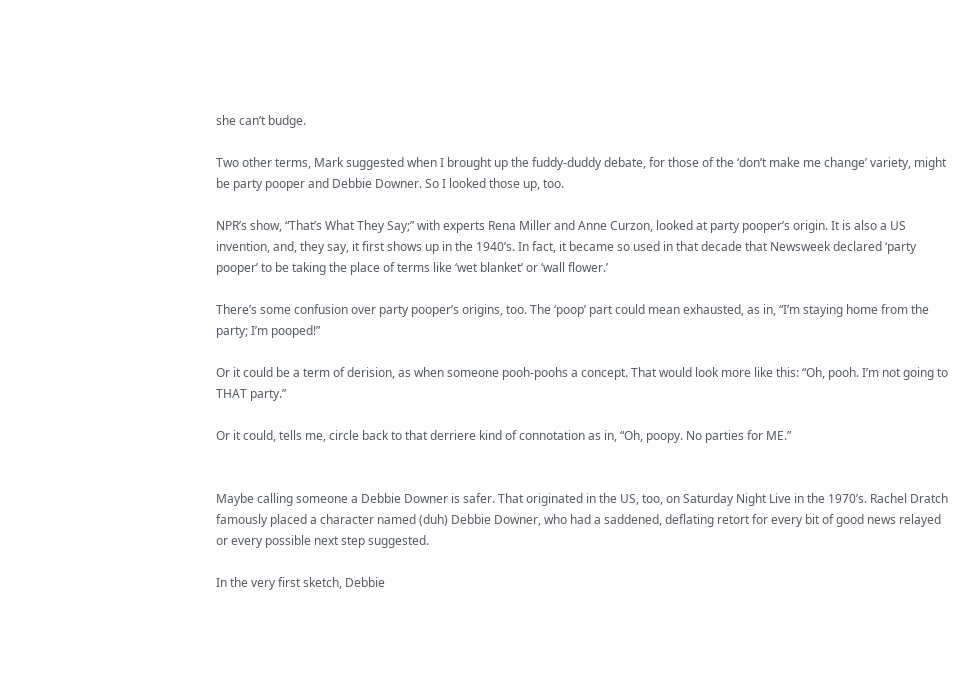she can’t budge.

Two other terms, Mark suggested when I brought up the fuddy-duddy debate, for those of the ‘don’t make me change’ variety, might be party pooper and Debbie Downer. So I looked those up, too.

NPR’s show, “That’s What They Say;” with experts Rena Miller and Anne Curzon, looked at party pooper’s origin. It is also a US invention, and, they say, it first shows up in the 1940’s. In fact, it became so used in that decade that Newsweek declared ‘party pooper’ to be taking the place of terms like ‘wet blanket’ or ‘wall flower.’

There’s some confusion over party pooper’s origins, too. The ‘poop’ part could mean exhausted, as in, “I’m staying home from the party; I’m pooped!”

Or it could be a term of derision, as when someone pooh-poohs a concept. That would look more like this: “Oh, pooh. I’m not going to THAT party.”

Or it could, tells me, circle back to that derriere kind of connotation as in, “Oh, poopy. No parties for ME.”


Maybe calling someone a Debbie Downer is safer. That originated in the US, too, on Saturday Night Live in the 1970’s. Rachel Dratch famously placed a character named (duh) Debbie Downer, who had a saddened, deflating retort for every bit of good news relayed or every possible next step suggested.

In the very first sketch, Debbie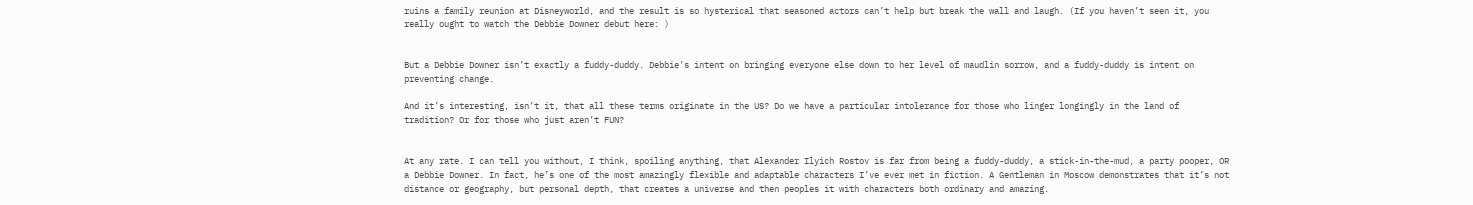ruins a family reunion at Disneyworld, and the result is so hysterical that seasoned actors can’t help but break the wall and laugh. (If you haven’t seen it, you really ought to watch the Debbie Downer debut here: )


But a Debbie Downer isn’t exactly a fuddy-duddy. Debbie’s intent on bringing everyone else down to her level of maudlin sorrow, and a fuddy-duddy is intent on preventing change.

And it’s interesting, isn’t it, that all these terms originate in the US? Do we have a particular intolerance for those who linger longingly in the land of tradition? Or for those who just aren’t FUN?


At any rate. I can tell you without, I think, spoiling anything, that Alexander Ilyich Rostov is far from being a fuddy-duddy, a stick-in-the-mud, a party pooper, OR a Debbie Downer. In fact, he’s one of the most amazingly flexible and adaptable characters I’ve ever met in fiction. A Gentleman in Moscow demonstrates that it’s not distance or geography, but personal depth, that creates a universe and then peoples it with characters both ordinary and amazing.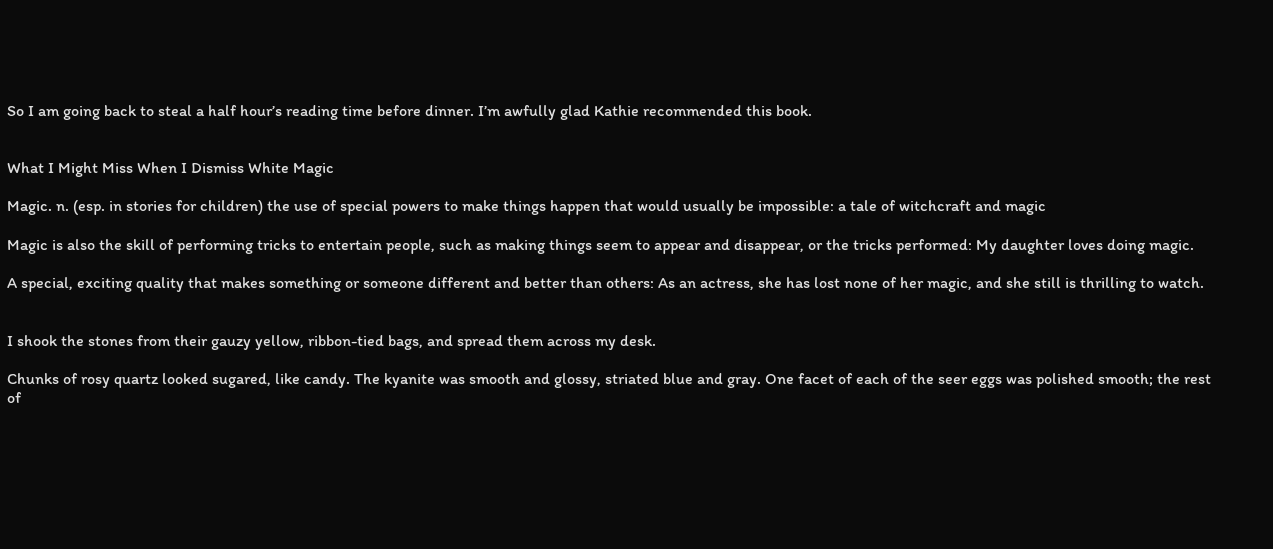So I am going back to steal a half hour’s reading time before dinner. I’m awfully glad Kathie recommended this book.


What I Might Miss When I Dismiss White Magic

Magic. n. (esp. in stories for children) the use of special powers to make things happen that would usually be impossible: a tale of witchcraft and magic

Magic is also the skill of performing tricks to entertain people, such as making things seem to appear and disappear, or the tricks performed: My daughter loves doing magic.

A special, exciting quality that makes something or someone different and better than others: As an actress, she has lost none of her magic, and she still is thrilling to watch.


I shook the stones from their gauzy yellow, ribbon-tied bags, and spread them across my desk.

Chunks of rosy quartz looked sugared, like candy. The kyanite was smooth and glossy, striated blue and gray. One facet of each of the seer eggs was polished smooth; the rest of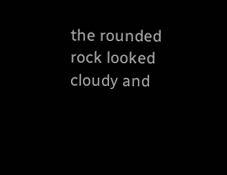the rounded rock looked cloudy and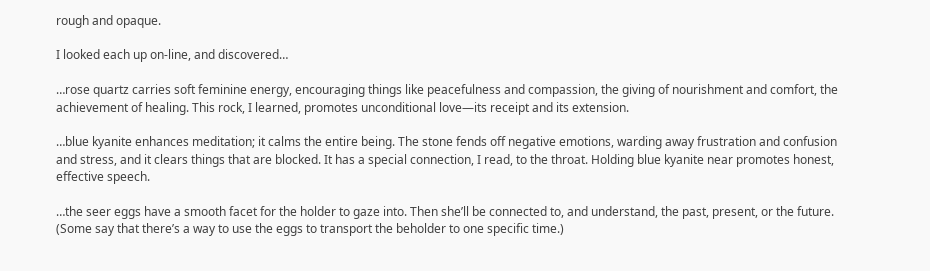rough and opaque.

I looked each up on-line, and discovered…

…rose quartz carries soft feminine energy, encouraging things like peacefulness and compassion, the giving of nourishment and comfort, the achievement of healing. This rock, I learned, promotes unconditional love—its receipt and its extension.

…blue kyanite enhances meditation; it calms the entire being. The stone fends off negative emotions, warding away frustration and confusion and stress, and it clears things that are blocked. It has a special connection, I read, to the throat. Holding blue kyanite near promotes honest, effective speech.

…the seer eggs have a smooth facet for the holder to gaze into. Then she’ll be connected to, and understand, the past, present, or the future. (Some say that there’s a way to use the eggs to transport the beholder to one specific time.)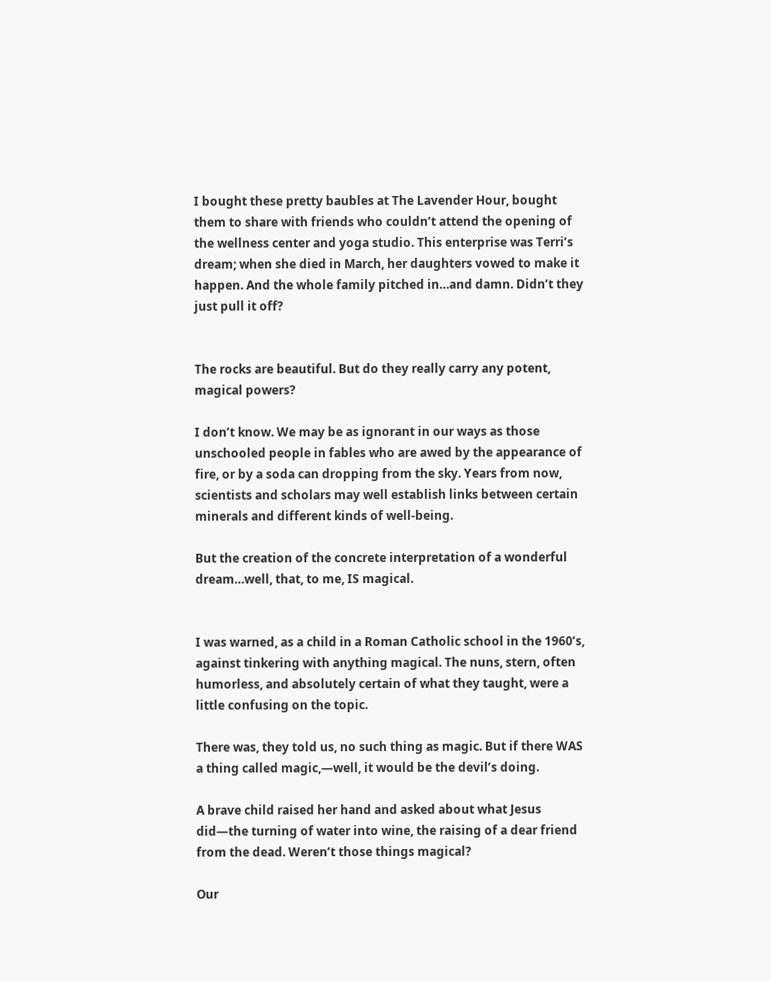I bought these pretty baubles at The Lavender Hour, bought them to share with friends who couldn’t attend the opening of the wellness center and yoga studio. This enterprise was Terri’s dream; when she died in March, her daughters vowed to make it happen. And the whole family pitched in…and damn. Didn’t they just pull it off?


The rocks are beautiful. But do they really carry any potent, magical powers?

I don’t know. We may be as ignorant in our ways as those unschooled people in fables who are awed by the appearance of fire, or by a soda can dropping from the sky. Years from now, scientists and scholars may well establish links between certain minerals and different kinds of well-being.

But the creation of the concrete interpretation of a wonderful dream…well, that, to me, IS magical.


I was warned, as a child in a Roman Catholic school in the 1960’s, against tinkering with anything magical. The nuns, stern, often humorless, and absolutely certain of what they taught, were a little confusing on the topic.

There was, they told us, no such thing as magic. But if there WAS a thing called magic,—well, it would be the devil’s doing.

A brave child raised her hand and asked about what Jesus did—the turning of water into wine, the raising of a dear friend from the dead. Weren’t those things magical?

Our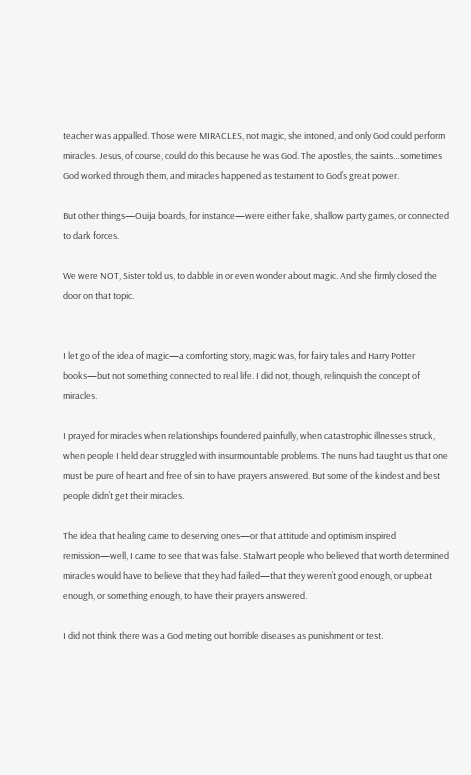teacher was appalled. Those were MIRACLES, not magic, she intoned, and only God could perform miracles. Jesus, of course, could do this because he was God. The apostles, the saints…sometimes God worked through them, and miracles happened as testament to God’s great power.

But other things—Ouija boards, for instance—were either fake, shallow party games, or connected to dark forces.

We were NOT, Sister told us, to dabble in or even wonder about magic. And she firmly closed the door on that topic.


I let go of the idea of magic—a comforting story, magic was, for fairy tales and Harry Potter books—but not something connected to real life. I did not, though, relinquish the concept of miracles.

I prayed for miracles when relationships foundered painfully, when catastrophic illnesses struck, when people I held dear struggled with insurmountable problems. The nuns had taught us that one must be pure of heart and free of sin to have prayers answered. But some of the kindest and best people didn’t get their miracles.

The idea that healing came to deserving ones—or that attitude and optimism inspired remission—well, I came to see that was false. Stalwart people who believed that worth determined miracles would have to believe that they had failed—that they weren’t good enough, or upbeat enough, or something enough, to have their prayers answered.

I did not think there was a God meting out horrible diseases as punishment or test.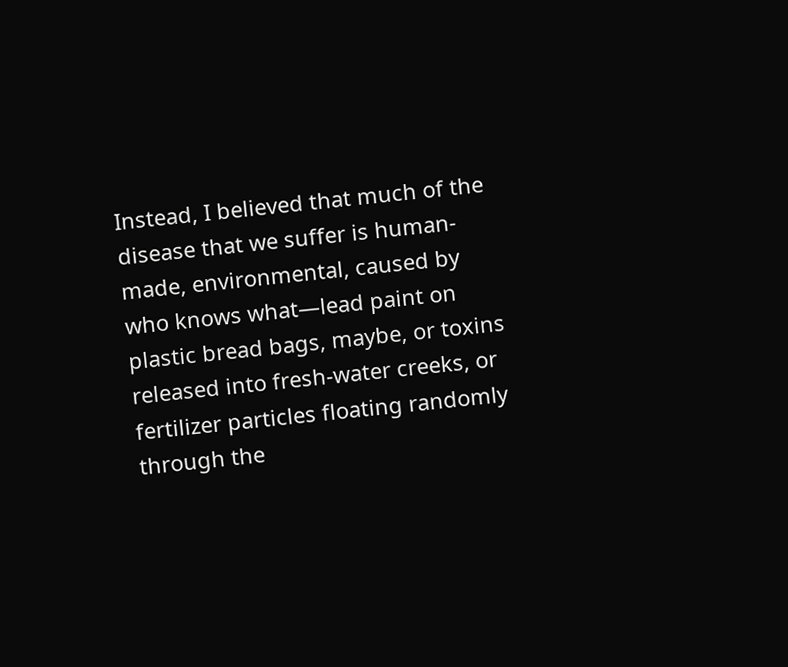Instead, I believed that much of the disease that we suffer is human-made, environmental, caused by who knows what—lead paint on plastic bread bags, maybe, or toxins released into fresh-water creeks, or fertilizer particles floating randomly through the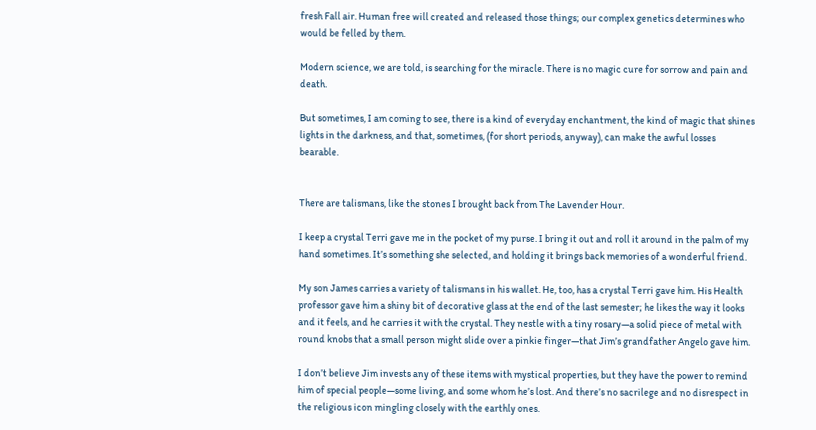fresh Fall air. Human free will created and released those things; our complex genetics determines who would be felled by them.

Modern science, we are told, is searching for the miracle. There is no magic cure for sorrow and pain and death.

But sometimes, I am coming to see, there is a kind of everyday enchantment, the kind of magic that shines lights in the darkness, and that, sometimes, (for short periods, anyway), can make the awful losses bearable.


There are talismans, like the stones I brought back from The Lavender Hour.

I keep a crystal Terri gave me in the pocket of my purse. I bring it out and roll it around in the palm of my hand sometimes. It’s something she selected, and holding it brings back memories of a wonderful friend.

My son James carries a variety of talismans in his wallet. He, too, has a crystal Terri gave him. His Health professor gave him a shiny bit of decorative glass at the end of the last semester; he likes the way it looks and it feels, and he carries it with the crystal. They nestle with a tiny rosary—a solid piece of metal with round knobs that a small person might slide over a pinkie finger—that Jim’s grandfather Angelo gave him.

I don’t believe Jim invests any of these items with mystical properties, but they have the power to remind him of special people—some living, and some whom he’s lost. And there’s no sacrilege and no disrespect in the religious icon mingling closely with the earthly ones.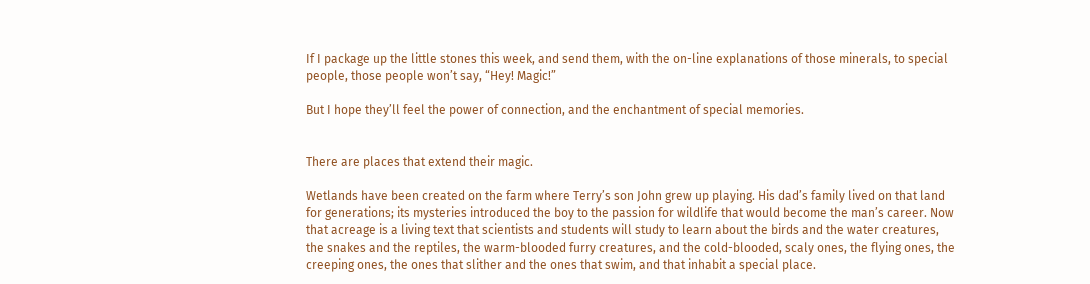If I package up the little stones this week, and send them, with the on-line explanations of those minerals, to special people, those people won’t say, “Hey! Magic!”

But I hope they’ll feel the power of connection, and the enchantment of special memories.


There are places that extend their magic.

Wetlands have been created on the farm where Terry’s son John grew up playing. His dad’s family lived on that land for generations; its mysteries introduced the boy to the passion for wildlife that would become the man’s career. Now that acreage is a living text that scientists and students will study to learn about the birds and the water creatures, the snakes and the reptiles, the warm-blooded furry creatures, and the cold-blooded, scaly ones, the flying ones, the creeping ones, the ones that slither and the ones that swim, and that inhabit a special place.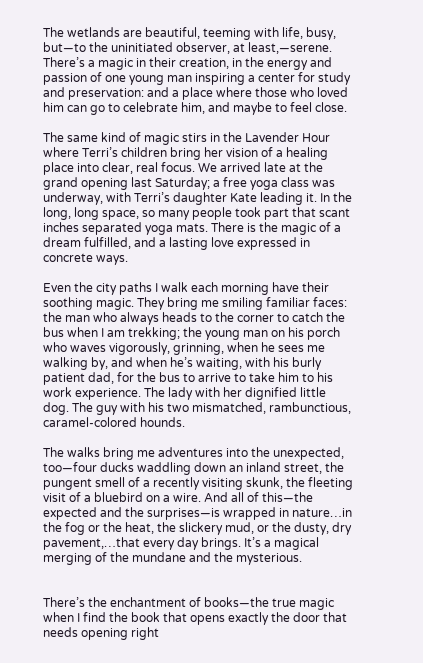The wetlands are beautiful, teeming with life, busy, but—to the uninitiated observer, at least,—serene. There’s a magic in their creation, in the energy and passion of one young man inspiring a center for study and preservation: and a place where those who loved him can go to celebrate him, and maybe to feel close.

The same kind of magic stirs in the Lavender Hour where Terri’s children bring her vision of a healing place into clear, real focus. We arrived late at the grand opening last Saturday; a free yoga class was underway, with Terri’s daughter Kate leading it. In the long, long space, so many people took part that scant inches separated yoga mats. There is the magic of a dream fulfilled, and a lasting love expressed in concrete ways.

Even the city paths I walk each morning have their soothing magic. They bring me smiling familiar faces: the man who always heads to the corner to catch the bus when I am trekking; the young man on his porch who waves vigorously, grinning, when he sees me walking by, and when he’s waiting, with his burly patient dad, for the bus to arrive to take him to his work experience. The lady with her dignified little dog. The guy with his two mismatched, rambunctious, caramel-colored hounds.

The walks bring me adventures into the unexpected, too—four ducks waddling down an inland street, the pungent smell of a recently visiting skunk, the fleeting visit of a bluebird on a wire. And all of this—the expected and the surprises—is wrapped in nature…in the fog or the heat, the slickery mud, or the dusty, dry pavement,…that every day brings. It’s a magical merging of the mundane and the mysterious.


There’s the enchantment of books—the true magic when I find the book that opens exactly the door that needs opening right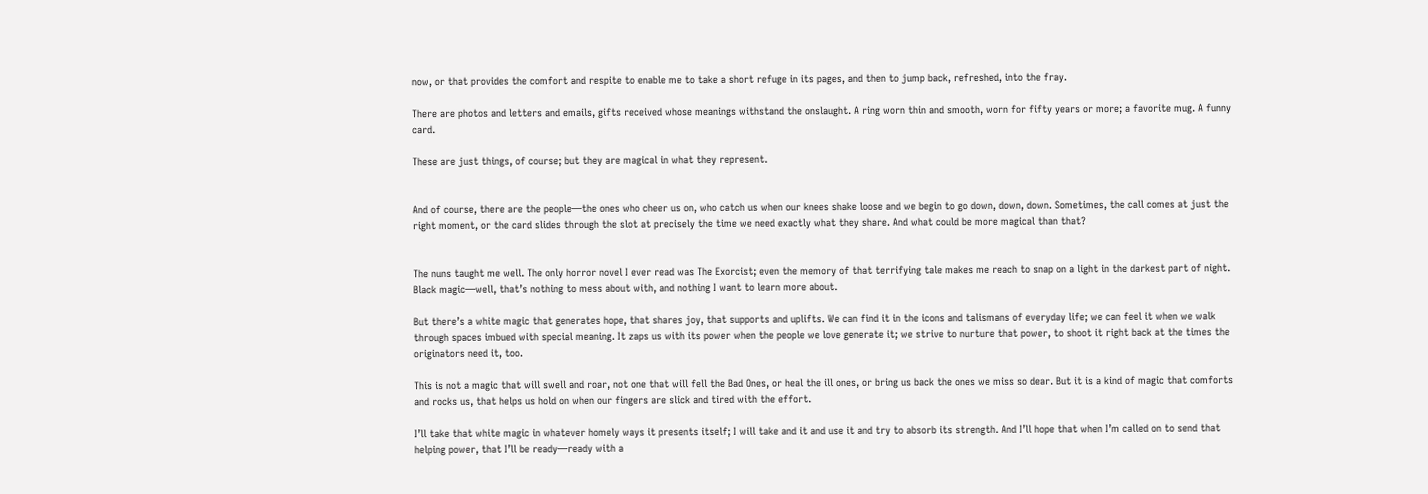now, or that provides the comfort and respite to enable me to take a short refuge in its pages, and then to jump back, refreshed, into the fray.

There are photos and letters and emails, gifts received whose meanings withstand the onslaught. A ring worn thin and smooth, worn for fifty years or more; a favorite mug. A funny card.

These are just things, of course; but they are magical in what they represent.


And of course, there are the people—the ones who cheer us on, who catch us when our knees shake loose and we begin to go down, down, down. Sometimes, the call comes at just the right moment, or the card slides through the slot at precisely the time we need exactly what they share. And what could be more magical than that?


The nuns taught me well. The only horror novel I ever read was The Exorcist; even the memory of that terrifying tale makes me reach to snap on a light in the darkest part of night. Black magic—well, that’s nothing to mess about with, and nothing I want to learn more about.

But there’s a white magic that generates hope, that shares joy, that supports and uplifts. We can find it in the icons and talismans of everyday life; we can feel it when we walk through spaces imbued with special meaning. It zaps us with its power when the people we love generate it; we strive to nurture that power, to shoot it right back at the times the originators need it, too.

This is not a magic that will swell and roar, not one that will fell the Bad Ones, or heal the ill ones, or bring us back the ones we miss so dear. But it is a kind of magic that comforts and rocks us, that helps us hold on when our fingers are slick and tired with the effort.

I’ll take that white magic in whatever homely ways it presents itself; I will take and it and use it and try to absorb its strength. And I’ll hope that when I’m called on to send that helping power, that I’ll be ready—ready with a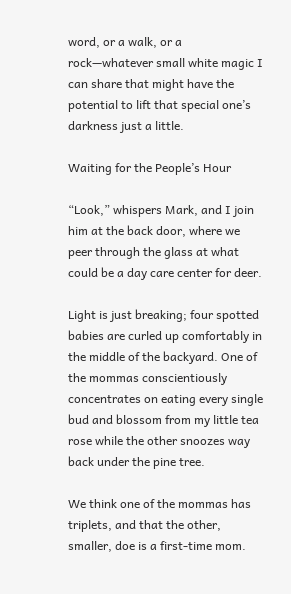word, or a walk, or a rock—whatever small white magic I can share that might have the potential to lift that special one’s darkness just a little.

Waiting for the People’s Hour

“Look,” whispers Mark, and I join him at the back door, where we peer through the glass at what could be a day care center for deer.

Light is just breaking; four spotted babies are curled up comfortably in the middle of the backyard. One of the mommas conscientiously concentrates on eating every single bud and blossom from my little tea rose while the other snoozes way back under the pine tree.

We think one of the mommas has triplets, and that the other, smaller, doe is a first-time mom.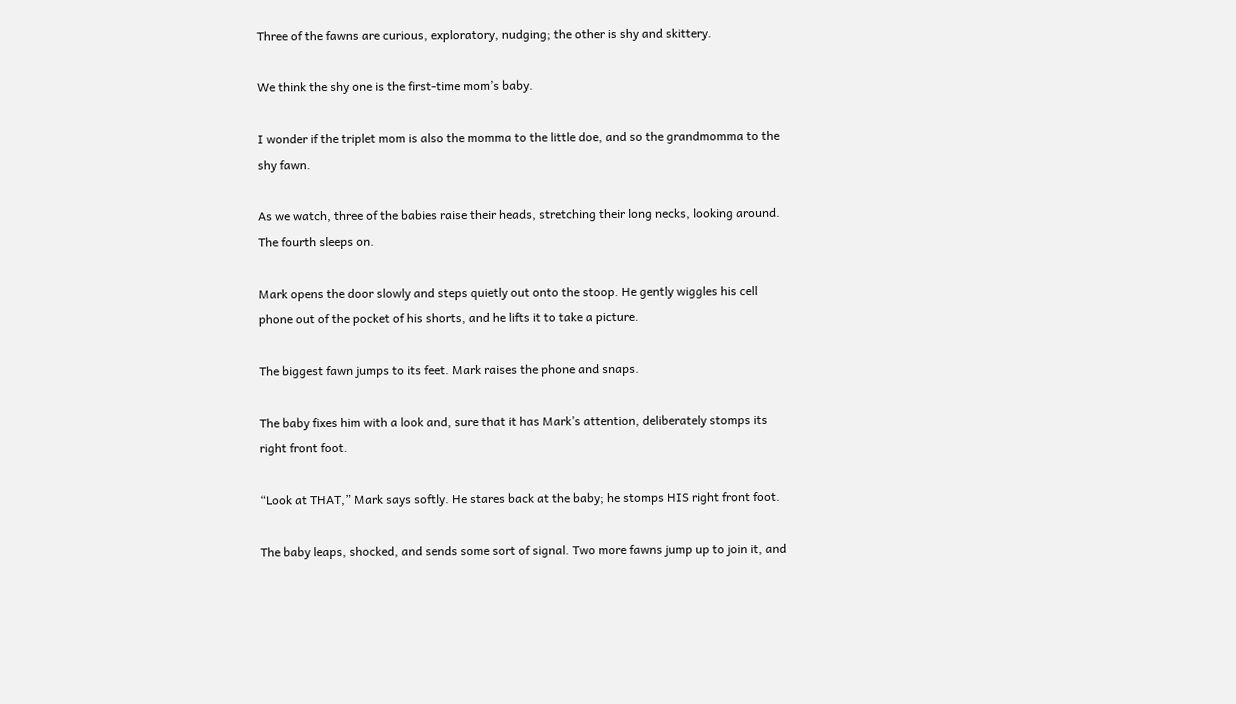Three of the fawns are curious, exploratory, nudging; the other is shy and skittery.

We think the shy one is the first-time mom’s baby.

I wonder if the triplet mom is also the momma to the little doe, and so the grandmomma to the shy fawn.

As we watch, three of the babies raise their heads, stretching their long necks, looking around. The fourth sleeps on.

Mark opens the door slowly and steps quietly out onto the stoop. He gently wiggles his cell phone out of the pocket of his shorts, and he lifts it to take a picture.

The biggest fawn jumps to its feet. Mark raises the phone and snaps.

The baby fixes him with a look and, sure that it has Mark’s attention, deliberately stomps its right front foot.

“Look at THAT,” Mark says softly. He stares back at the baby; he stomps HIS right front foot.

The baby leaps, shocked, and sends some sort of signal. Two more fawns jump up to join it, and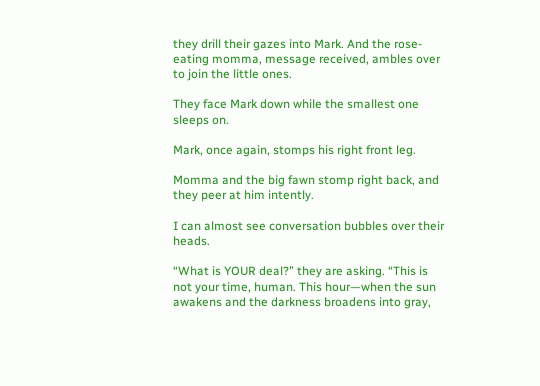they drill their gazes into Mark. And the rose-eating momma, message received, ambles over to join the little ones.

They face Mark down while the smallest one sleeps on.

Mark, once again, stomps his right front leg.

Momma and the big fawn stomp right back, and they peer at him intently.

I can almost see conversation bubbles over their heads.

“What is YOUR deal?” they are asking. “This is not your time, human. This hour—when the sun awakens and the darkness broadens into gray,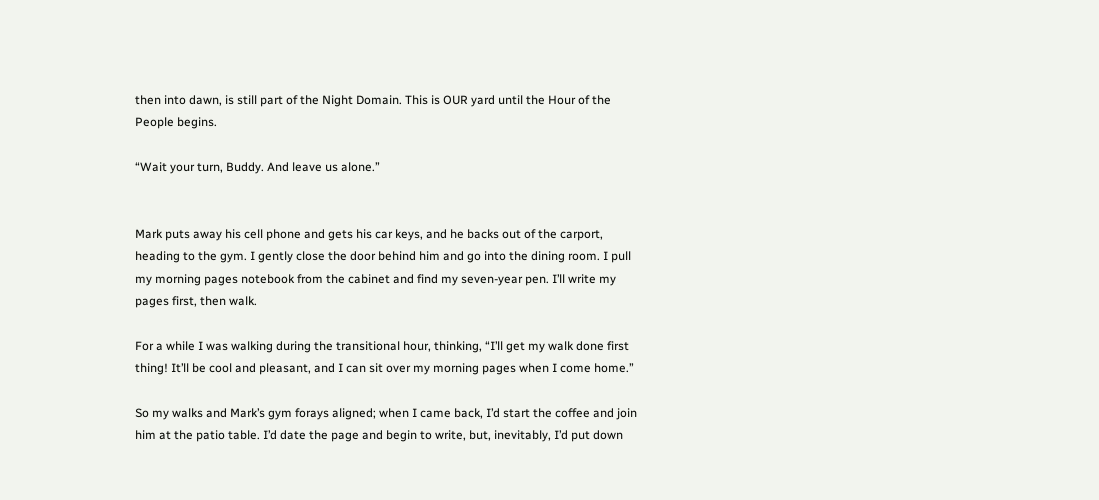then into dawn, is still part of the Night Domain. This is OUR yard until the Hour of the People begins.

“Wait your turn, Buddy. And leave us alone.”


Mark puts away his cell phone and gets his car keys, and he backs out of the carport, heading to the gym. I gently close the door behind him and go into the dining room. I pull my morning pages notebook from the cabinet and find my seven-year pen. I’ll write my pages first, then walk.

For a while I was walking during the transitional hour, thinking, “I’ll get my walk done first thing! It’ll be cool and pleasant, and I can sit over my morning pages when I come home.”

So my walks and Mark’s gym forays aligned; when I came back, I’d start the coffee and join him at the patio table. I’d date the page and begin to write, but, inevitably, I’d put down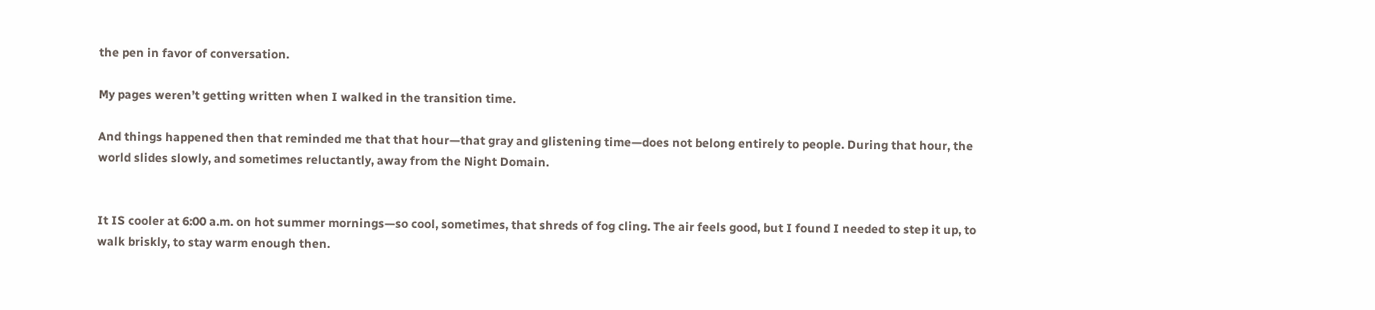the pen in favor of conversation.

My pages weren’t getting written when I walked in the transition time.

And things happened then that reminded me that that hour—that gray and glistening time—does not belong entirely to people. During that hour, the world slides slowly, and sometimes reluctantly, away from the Night Domain.


It IS cooler at 6:00 a.m. on hot summer mornings—so cool, sometimes, that shreds of fog cling. The air feels good, but I found I needed to step it up, to walk briskly, to stay warm enough then.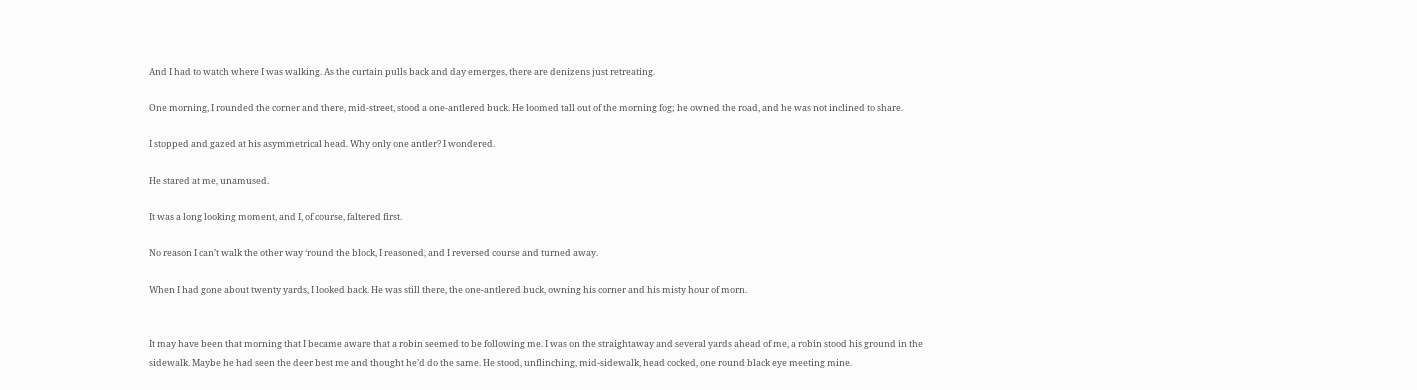And I had to watch where I was walking. As the curtain pulls back and day emerges, there are denizens just retreating.

One morning, I rounded the corner and there, mid-street, stood a one-antlered buck. He loomed tall out of the morning fog; he owned the road, and he was not inclined to share.

I stopped and gazed at his asymmetrical head. Why only one antler? I wondered.

He stared at me, unamused.

It was a long looking moment, and I, of course, faltered first.

No reason I can’t walk the other way ‘round the block, I reasoned, and I reversed course and turned away.

When I had gone about twenty yards, I looked back. He was still there, the one-antlered buck, owning his corner and his misty hour of morn.


It may have been that morning that I became aware that a robin seemed to be following me. I was on the straightaway and several yards ahead of me, a robin stood his ground in the sidewalk. Maybe he had seen the deer best me and thought he’d do the same. He stood, unflinching, mid-sidewalk, head cocked, one round black eye meeting mine.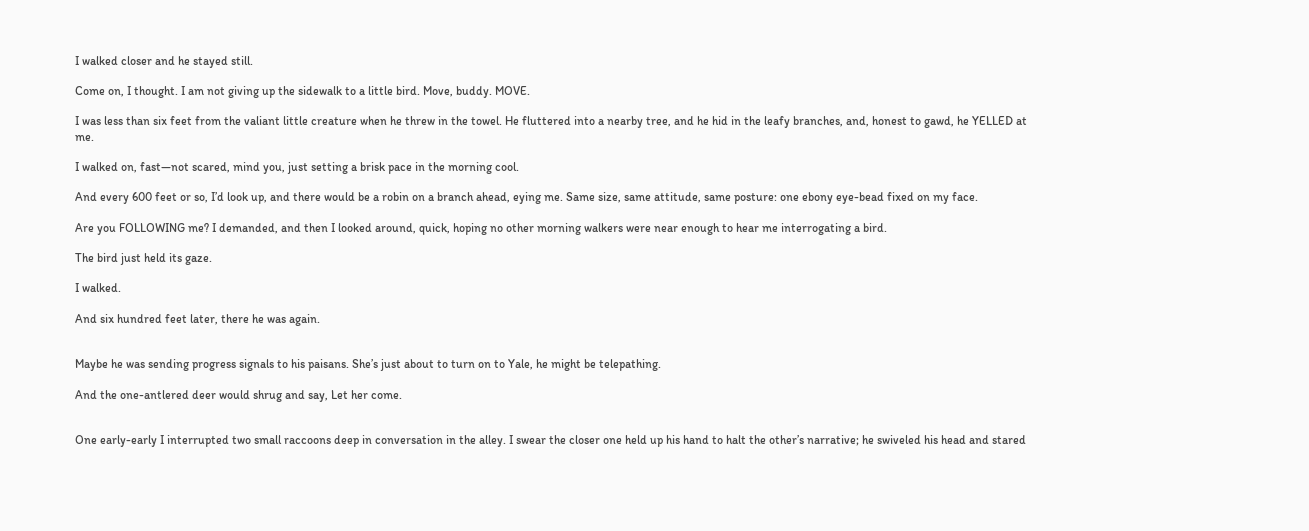I walked closer and he stayed still.

Come on, I thought. I am not giving up the sidewalk to a little bird. Move, buddy. MOVE.

I was less than six feet from the valiant little creature when he threw in the towel. He fluttered into a nearby tree, and he hid in the leafy branches, and, honest to gawd, he YELLED at me.

I walked on, fast—not scared, mind you, just setting a brisk pace in the morning cool.

And every 600 feet or so, I’d look up, and there would be a robin on a branch ahead, eying me. Same size, same attitude, same posture: one ebony eye-bead fixed on my face.

Are you FOLLOWING me? I demanded, and then I looked around, quick, hoping no other morning walkers were near enough to hear me interrogating a bird.

The bird just held its gaze.

I walked.

And six hundred feet later, there he was again.


Maybe he was sending progress signals to his paisans. She’s just about to turn on to Yale, he might be telepathing.

And the one-antlered deer would shrug and say, Let her come.


One early-early I interrupted two small raccoons deep in conversation in the alley. I swear the closer one held up his hand to halt the other’s narrative; he swiveled his head and stared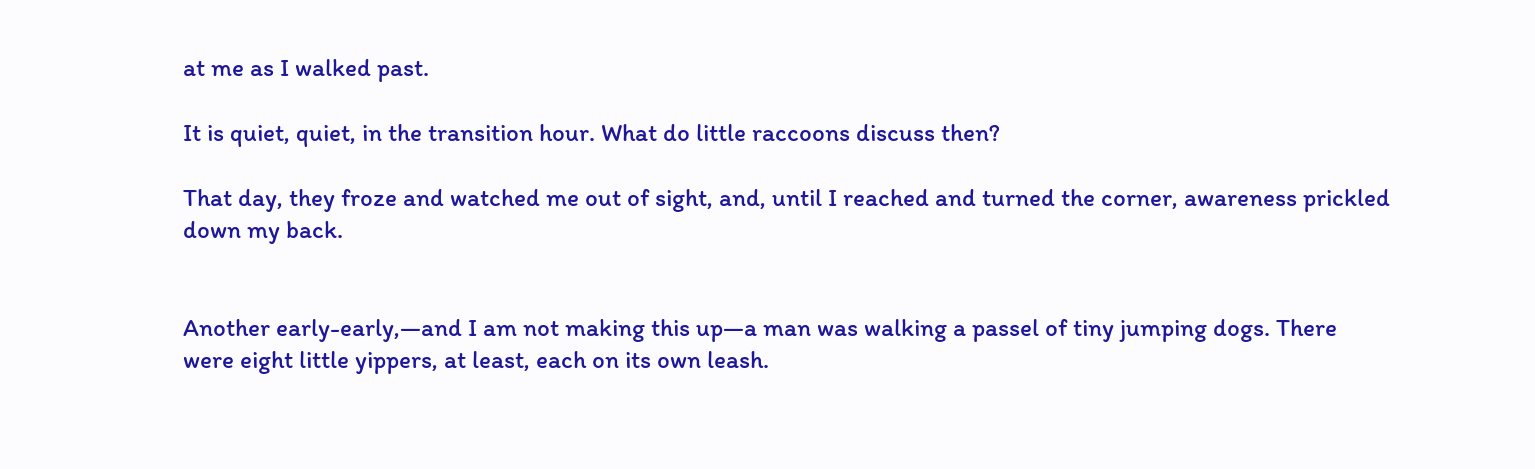at me as I walked past.

It is quiet, quiet, in the transition hour. What do little raccoons discuss then?

That day, they froze and watched me out of sight, and, until I reached and turned the corner, awareness prickled down my back.


Another early-early,—and I am not making this up—a man was walking a passel of tiny jumping dogs. There were eight little yippers, at least, each on its own leash.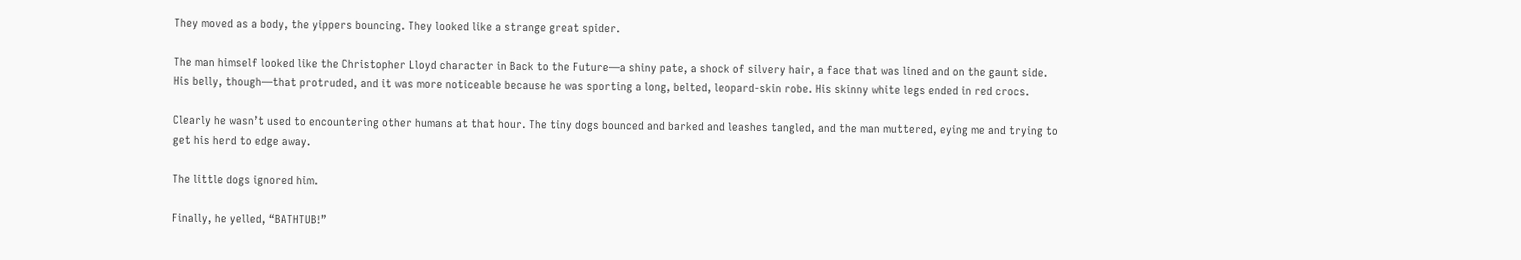They moved as a body, the yippers bouncing. They looked like a strange great spider.

The man himself looked like the Christopher Lloyd character in Back to the Future—a shiny pate, a shock of silvery hair, a face that was lined and on the gaunt side. His belly, though—that protruded, and it was more noticeable because he was sporting a long, belted, leopard-skin robe. His skinny white legs ended in red crocs.

Clearly he wasn’t used to encountering other humans at that hour. The tiny dogs bounced and barked and leashes tangled, and the man muttered, eying me and trying to get his herd to edge away.

The little dogs ignored him.

Finally, he yelled, “BATHTUB!”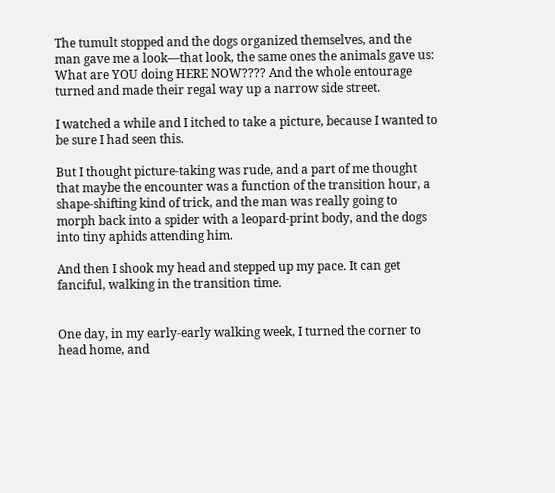The tumult stopped and the dogs organized themselves, and the man gave me a look—that look, the same ones the animals gave us: What are YOU doing HERE NOW???? And the whole entourage turned and made their regal way up a narrow side street.

I watched a while and I itched to take a picture, because I wanted to be sure I had seen this.

But I thought picture-taking was rude, and a part of me thought that maybe the encounter was a function of the transition hour, a shape-shifting kind of trick, and the man was really going to morph back into a spider with a leopard-print body, and the dogs into tiny aphids attending him.

And then I shook my head and stepped up my pace. It can get fanciful, walking in the transition time.


One day, in my early-early walking week, I turned the corner to head home, and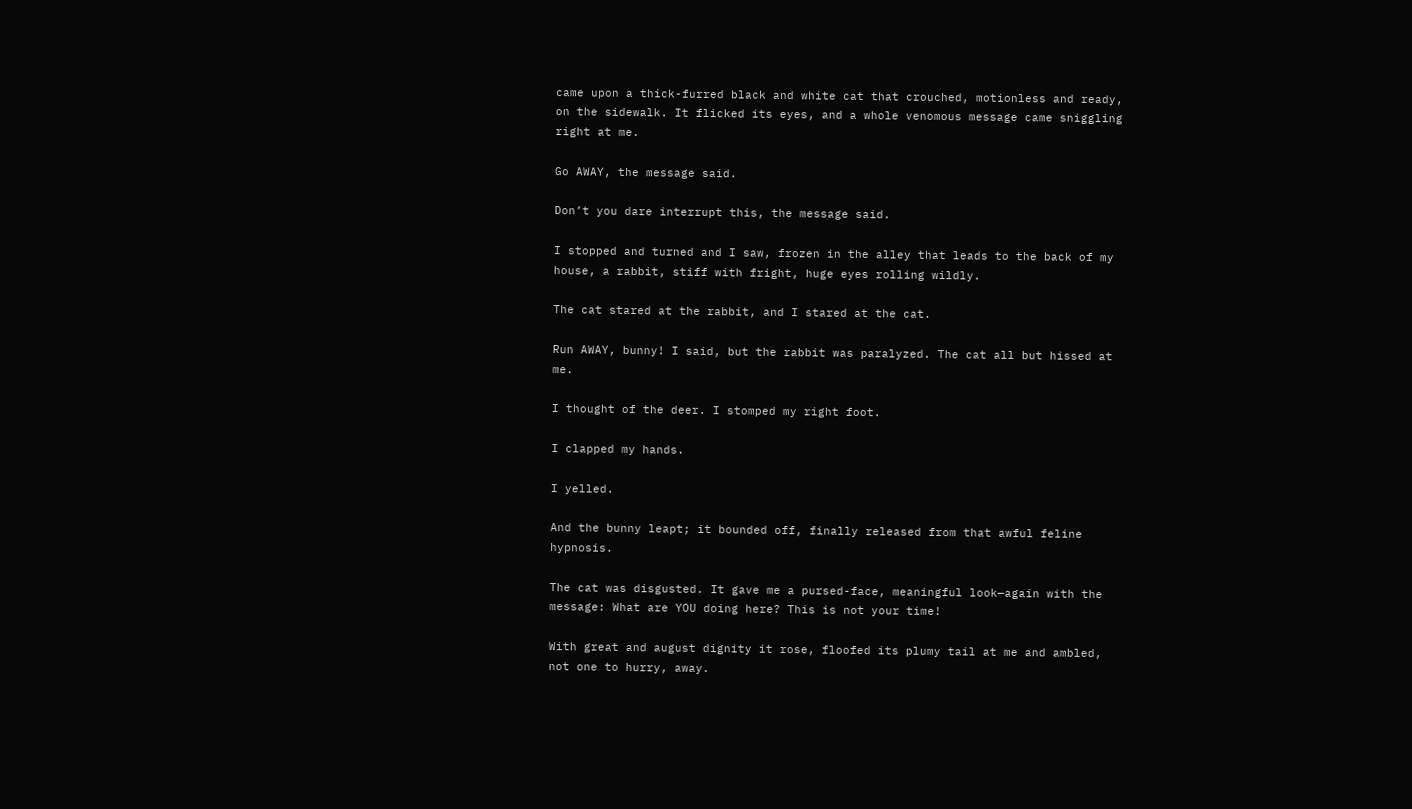came upon a thick-furred black and white cat that crouched, motionless and ready, on the sidewalk. It flicked its eyes, and a whole venomous message came sniggling right at me.

Go AWAY, the message said.

Don’t you dare interrupt this, the message said.

I stopped and turned and I saw, frozen in the alley that leads to the back of my house, a rabbit, stiff with fright, huge eyes rolling wildly.

The cat stared at the rabbit, and I stared at the cat.

Run AWAY, bunny! I said, but the rabbit was paralyzed. The cat all but hissed at me.

I thought of the deer. I stomped my right foot.

I clapped my hands.

I yelled.

And the bunny leapt; it bounded off, finally released from that awful feline hypnosis.

The cat was disgusted. It gave me a pursed-face, meaningful look—again with the message: What are YOU doing here? This is not your time!

With great and august dignity it rose, floofed its plumy tail at me and ambled, not one to hurry, away.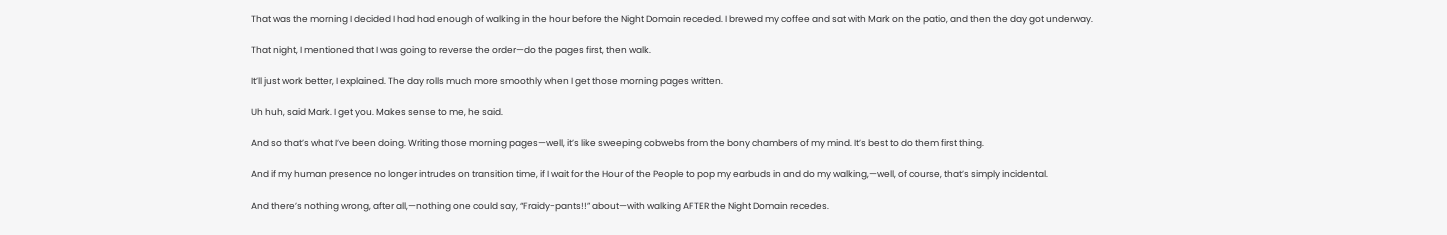That was the morning I decided I had had enough of walking in the hour before the Night Domain receded. I brewed my coffee and sat with Mark on the patio, and then the day got underway.

That night, I mentioned that I was going to reverse the order—do the pages first, then walk.

It’ll just work better, I explained. The day rolls much more smoothly when I get those morning pages written.

Uh huh, said Mark. I get you. Makes sense to me, he said.

And so that’s what I’ve been doing. Writing those morning pages—well, it’s like sweeping cobwebs from the bony chambers of my mind. It’s best to do them first thing.

And if my human presence no longer intrudes on transition time, if I wait for the Hour of the People to pop my earbuds in and do my walking,—well, of course, that’s simply incidental.

And there’s nothing wrong, after all,—nothing one could say, “Fraidy-pants!!” about—with walking AFTER the Night Domain recedes.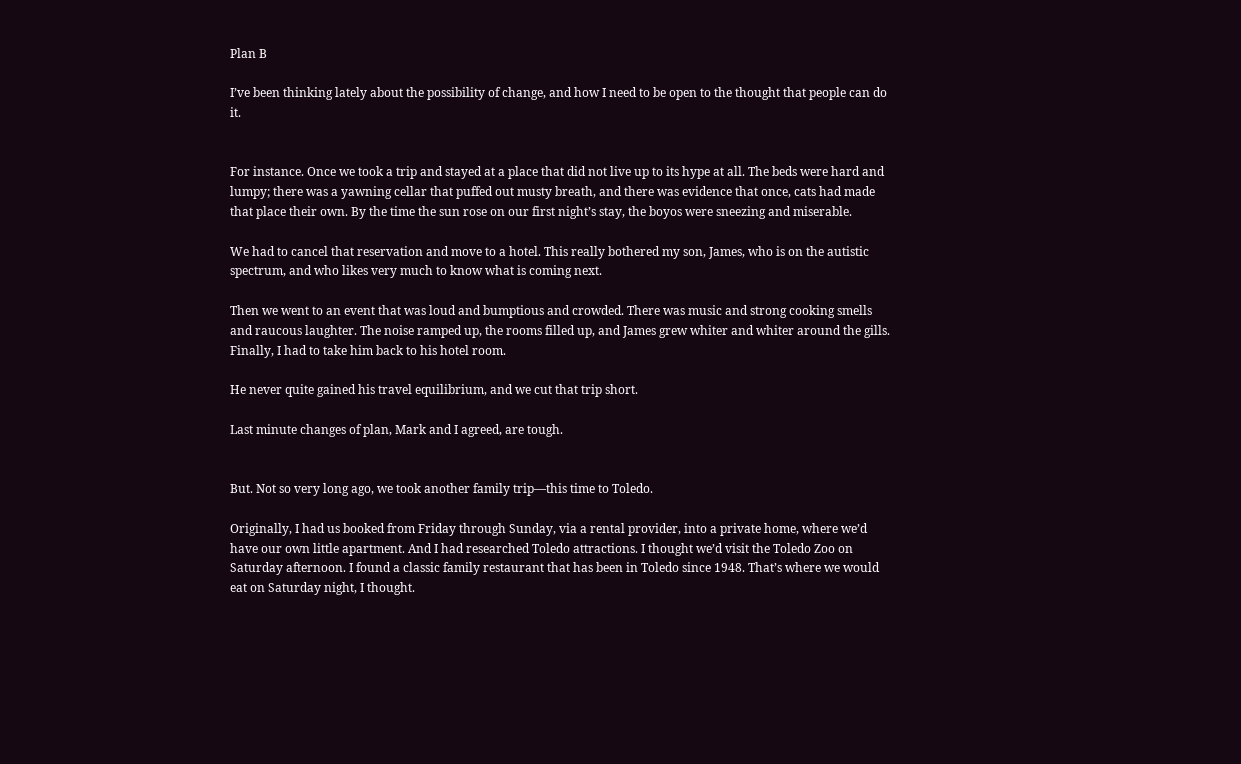Plan B

I’ve been thinking lately about the possibility of change, and how I need to be open to the thought that people can do it.


For instance. Once we took a trip and stayed at a place that did not live up to its hype at all. The beds were hard and lumpy; there was a yawning cellar that puffed out musty breath, and there was evidence that once, cats had made that place their own. By the time the sun rose on our first night’s stay, the boyos were sneezing and miserable.

We had to cancel that reservation and move to a hotel. This really bothered my son, James, who is on the autistic spectrum, and who likes very much to know what is coming next.

Then we went to an event that was loud and bumptious and crowded. There was music and strong cooking smells and raucous laughter. The noise ramped up, the rooms filled up, and James grew whiter and whiter around the gills. Finally, I had to take him back to his hotel room.

He never quite gained his travel equilibrium, and we cut that trip short.

Last minute changes of plan, Mark and I agreed, are tough.


But. Not so very long ago, we took another family trip—this time to Toledo.

Originally, I had us booked from Friday through Sunday, via a rental provider, into a private home, where we’d have our own little apartment. And I had researched Toledo attractions. I thought we’d visit the Toledo Zoo on Saturday afternoon. I found a classic family restaurant that has been in Toledo since 1948. That’s where we would eat on Saturday night, I thought.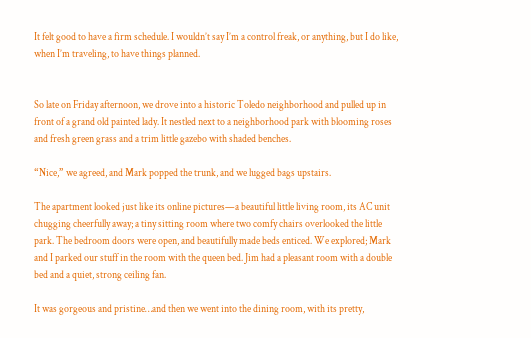It felt good to have a firm schedule. I wouldn’t say I’m a control freak, or anything, but I do like, when I’m traveling, to have things planned.


So late on Friday afternoon, we drove into a historic Toledo neighborhood and pulled up in front of a grand old painted lady. It nestled next to a neighborhood park with blooming roses and fresh green grass and a trim little gazebo with shaded benches.

“Nice,” we agreed, and Mark popped the trunk, and we lugged bags upstairs.

The apartment looked just like its online pictures—a beautiful little living room, its AC unit chugging cheerfully away; a tiny sitting room where two comfy chairs overlooked the little park. The bedroom doors were open, and beautifully made beds enticed. We explored; Mark and I parked our stuff in the room with the queen bed. Jim had a pleasant room with a double bed and a quiet, strong ceiling fan.

It was gorgeous and pristine…and then we went into the dining room, with its pretty,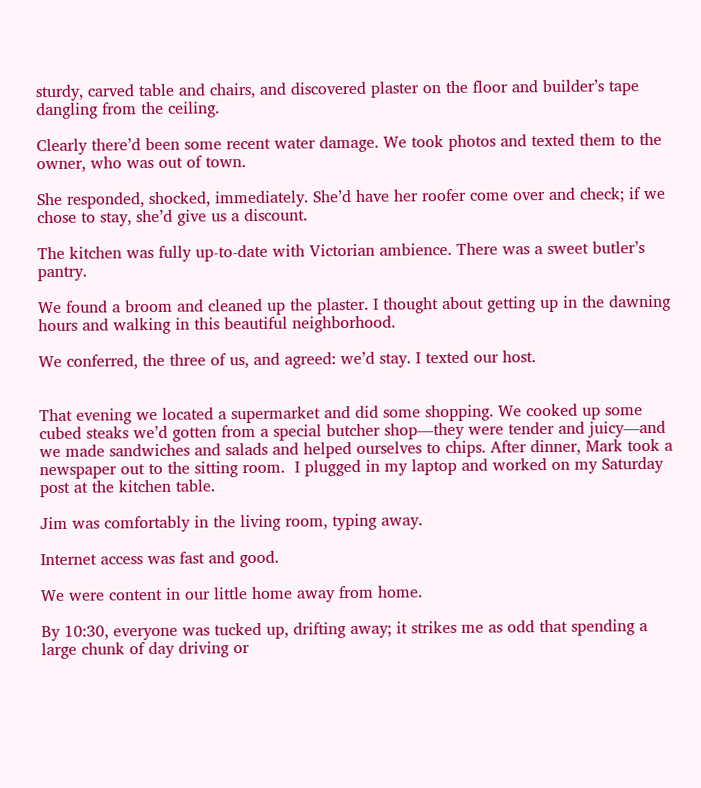sturdy, carved table and chairs, and discovered plaster on the floor and builder’s tape dangling from the ceiling.

Clearly there’d been some recent water damage. We took photos and texted them to the owner, who was out of town.

She responded, shocked, immediately. She’d have her roofer come over and check; if we chose to stay, she’d give us a discount.

The kitchen was fully up-to-date with Victorian ambience. There was a sweet butler’s pantry.

We found a broom and cleaned up the plaster. I thought about getting up in the dawning hours and walking in this beautiful neighborhood.

We conferred, the three of us, and agreed: we’d stay. I texted our host.


That evening we located a supermarket and did some shopping. We cooked up some cubed steaks we’d gotten from a special butcher shop—they were tender and juicy—and we made sandwiches and salads and helped ourselves to chips. After dinner, Mark took a newspaper out to the sitting room.  I plugged in my laptop and worked on my Saturday post at the kitchen table.

Jim was comfortably in the living room, typing away.

Internet access was fast and good.

We were content in our little home away from home.

By 10:30, everyone was tucked up, drifting away; it strikes me as odd that spending a large chunk of day driving or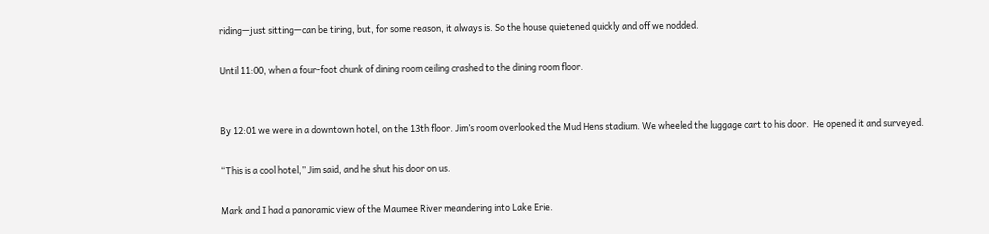riding—just sitting—can be tiring, but, for some reason, it always is. So the house quietened quickly and off we nodded.

Until 11:00, when a four-foot chunk of dining room ceiling crashed to the dining room floor.


By 12:01 we were in a downtown hotel, on the 13th floor. Jim’s room overlooked the Mud Hens stadium. We wheeled the luggage cart to his door.  He opened it and surveyed.

“This is a cool hotel,” Jim said, and he shut his door on us.

Mark and I had a panoramic view of the Maumee River meandering into Lake Erie.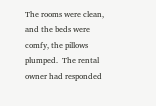The rooms were clean, and the beds were comfy, the pillows plumped.  The rental owner had responded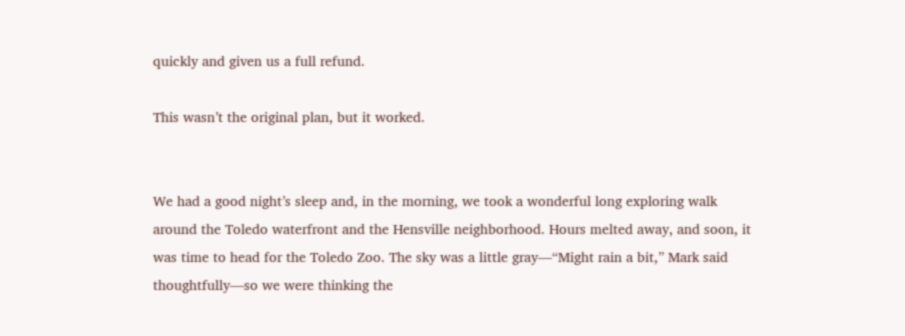quickly and given us a full refund.

This wasn’t the original plan, but it worked.


We had a good night’s sleep and, in the morning, we took a wonderful long exploring walk around the Toledo waterfront and the Hensville neighborhood. Hours melted away, and soon, it was time to head for the Toledo Zoo. The sky was a little gray—“Might rain a bit,” Mark said thoughtfully—so we were thinking the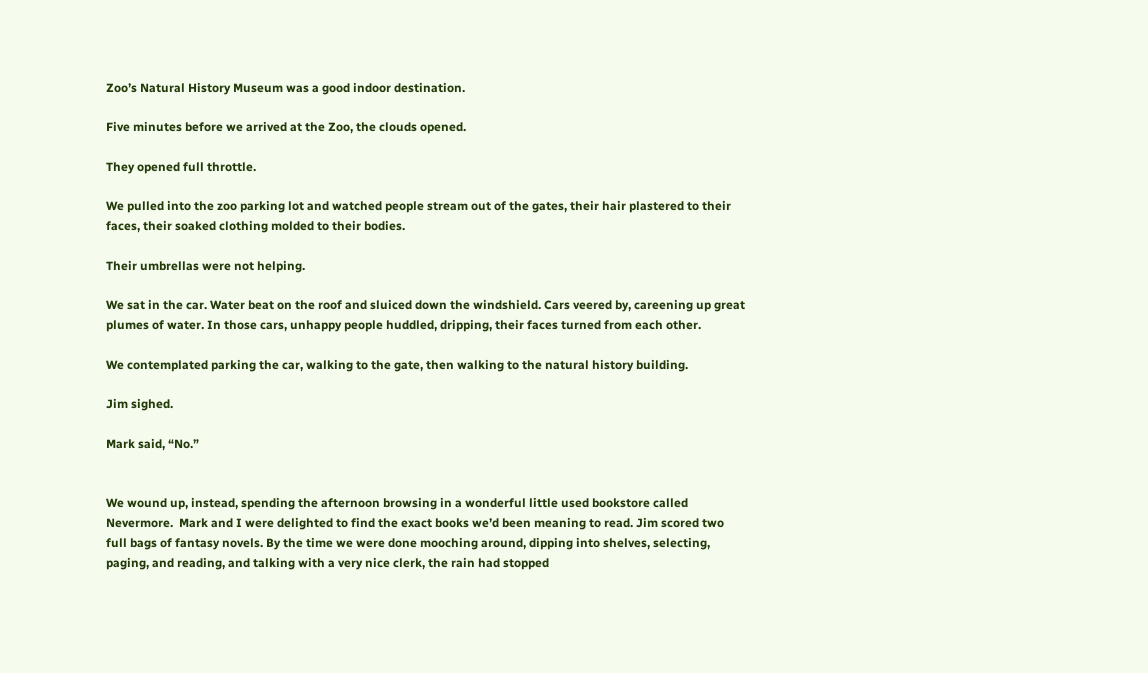Zoo’s Natural History Museum was a good indoor destination.

Five minutes before we arrived at the Zoo, the clouds opened.

They opened full throttle.

We pulled into the zoo parking lot and watched people stream out of the gates, their hair plastered to their faces, their soaked clothing molded to their bodies.

Their umbrellas were not helping.

We sat in the car. Water beat on the roof and sluiced down the windshield. Cars veered by, careening up great plumes of water. In those cars, unhappy people huddled, dripping, their faces turned from each other.

We contemplated parking the car, walking to the gate, then walking to the natural history building.

Jim sighed.

Mark said, “No.”


We wound up, instead, spending the afternoon browsing in a wonderful little used bookstore called Nevermore.  Mark and I were delighted to find the exact books we’d been meaning to read. Jim scored two full bags of fantasy novels. By the time we were done mooching around, dipping into shelves, selecting, paging, and reading, and talking with a very nice clerk, the rain had stopped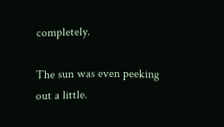completely.

The sun was even peeking out a little.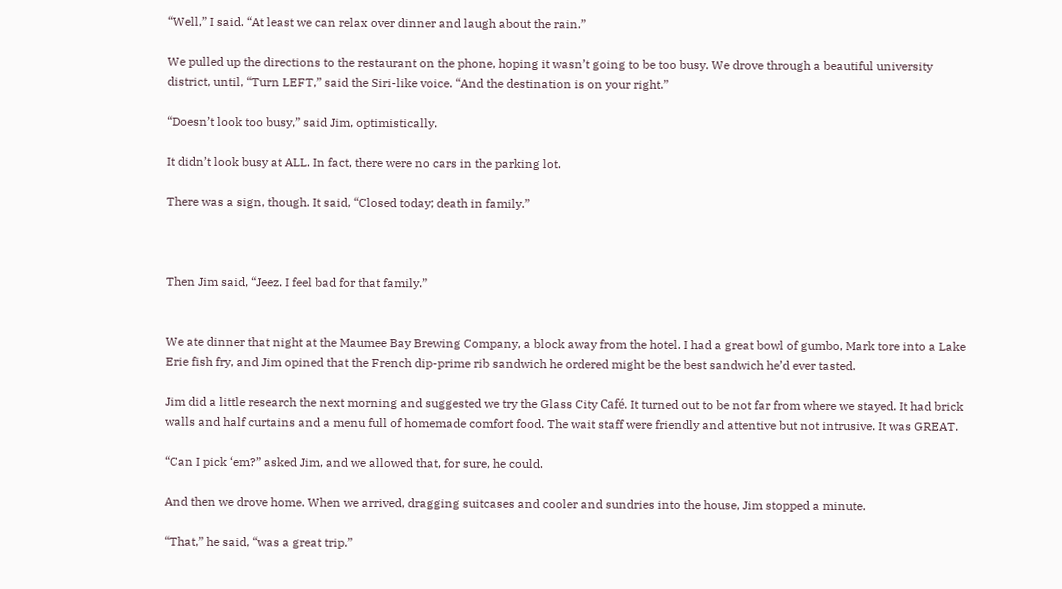“Well,” I said. “At least we can relax over dinner and laugh about the rain.”

We pulled up the directions to the restaurant on the phone, hoping it wasn’t going to be too busy. We drove through a beautiful university district, until, “Turn LEFT,” said the Siri-like voice. “And the destination is on your right.”

“Doesn’t look too busy,” said Jim, optimistically.

It didn’t look busy at ALL. In fact, there were no cars in the parking lot.

There was a sign, though. It said, “Closed today; death in family.”



Then Jim said, “Jeez. I feel bad for that family.”


We ate dinner that night at the Maumee Bay Brewing Company, a block away from the hotel. I had a great bowl of gumbo, Mark tore into a Lake Erie fish fry, and Jim opined that the French dip-prime rib sandwich he ordered might be the best sandwich he’d ever tasted.

Jim did a little research the next morning and suggested we try the Glass City Café. It turned out to be not far from where we stayed. It had brick walls and half curtains and a menu full of homemade comfort food. The wait staff were friendly and attentive but not intrusive. It was GREAT.

“Can I pick ‘em?” asked Jim, and we allowed that, for sure, he could.

And then we drove home. When we arrived, dragging suitcases and cooler and sundries into the house, Jim stopped a minute.

“That,” he said, “was a great trip.”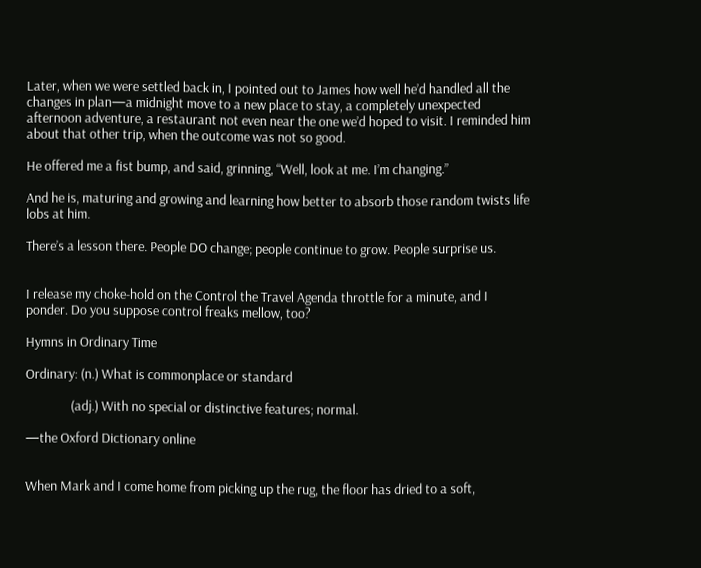Later, when we were settled back in, I pointed out to James how well he’d handled all the changes in plan—a midnight move to a new place to stay, a completely unexpected afternoon adventure, a restaurant not even near the one we’d hoped to visit. I reminded him about that other trip, when the outcome was not so good.

He offered me a fist bump, and said, grinning, “Well, look at me. I’m changing.”

And he is, maturing and growing and learning how better to absorb those random twists life lobs at him.

There’s a lesson there. People DO change; people continue to grow. People surprise us.


I release my choke-hold on the Control the Travel Agenda throttle for a minute, and I ponder. Do you suppose control freaks mellow, too?

Hymns in Ordinary Time

Ordinary: (n.) What is commonplace or standard

               (adj.) With no special or distinctive features; normal.

—the Oxford Dictionary online


When Mark and I come home from picking up the rug, the floor has dried to a soft,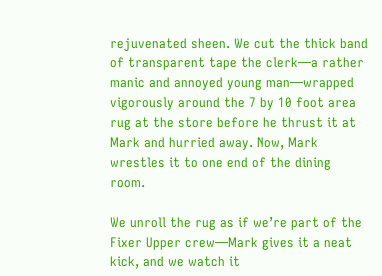rejuvenated sheen. We cut the thick band of transparent tape the clerk—a rather manic and annoyed young man—wrapped vigorously around the 7 by 10 foot area rug at the store before he thrust it at Mark and hurried away. Now, Mark wrestles it to one end of the dining room.

We unroll the rug as if we’re part of the Fixer Upper crew—Mark gives it a neat kick, and we watch it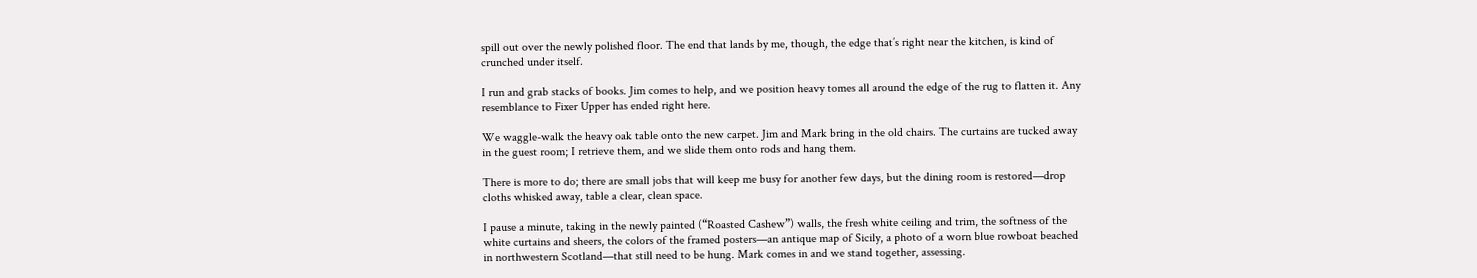spill out over the newly polished floor. The end that lands by me, though, the edge that’s right near the kitchen, is kind of crunched under itself.

I run and grab stacks of books. Jim comes to help, and we position heavy tomes all around the edge of the rug to flatten it. Any resemblance to Fixer Upper has ended right here.

We waggle-walk the heavy oak table onto the new carpet. Jim and Mark bring in the old chairs. The curtains are tucked away in the guest room; I retrieve them, and we slide them onto rods and hang them.

There is more to do; there are small jobs that will keep me busy for another few days, but the dining room is restored—drop cloths whisked away, table a clear, clean space.

I pause a minute, taking in the newly painted (“Roasted Cashew”) walls, the fresh white ceiling and trim, the softness of the white curtains and sheers, the colors of the framed posters—an antique map of Sicily, a photo of a worn blue rowboat beached in northwestern Scotland—that still need to be hung. Mark comes in and we stand together, assessing.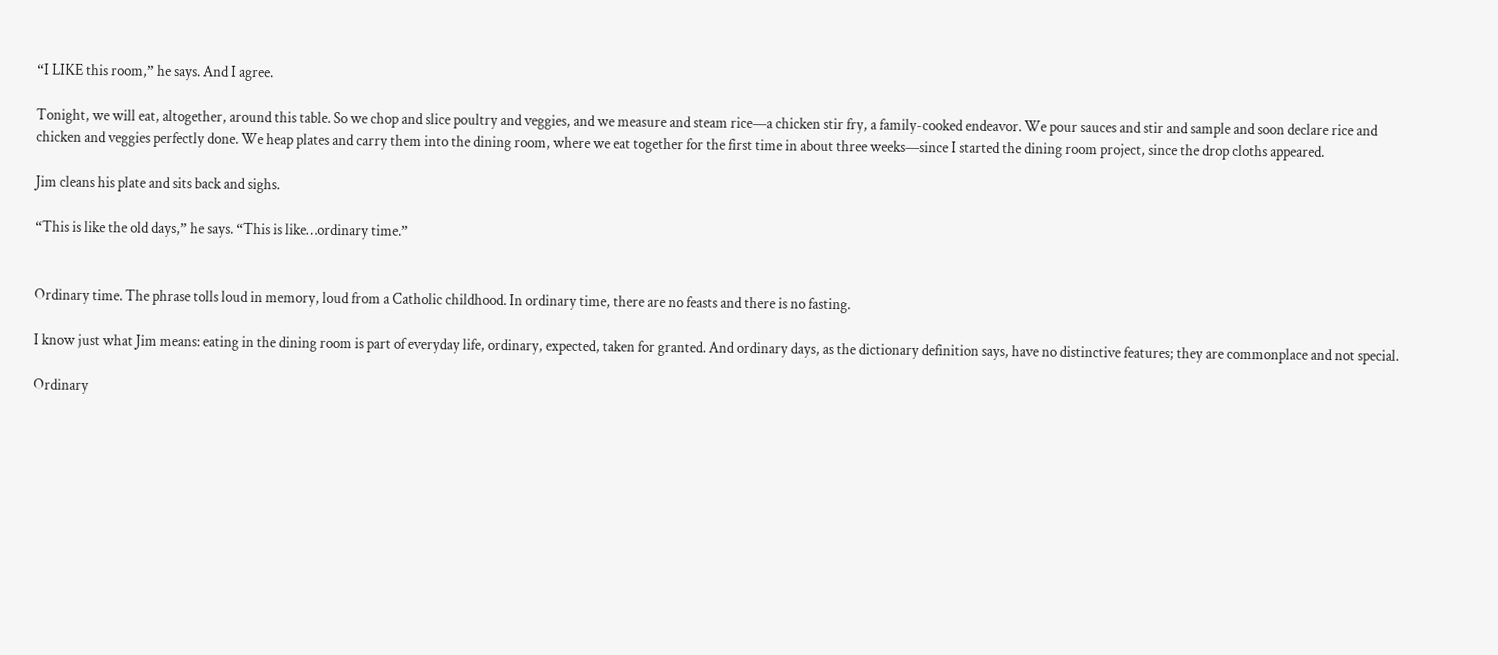“I LIKE this room,” he says. And I agree.

Tonight, we will eat, altogether, around this table. So we chop and slice poultry and veggies, and we measure and steam rice—a chicken stir fry, a family-cooked endeavor. We pour sauces and stir and sample and soon declare rice and chicken and veggies perfectly done. We heap plates and carry them into the dining room, where we eat together for the first time in about three weeks—since I started the dining room project, since the drop cloths appeared.

Jim cleans his plate and sits back and sighs.

“This is like the old days,” he says. “This is like…ordinary time.”


Ordinary time. The phrase tolls loud in memory, loud from a Catholic childhood. In ordinary time, there are no feasts and there is no fasting.

I know just what Jim means: eating in the dining room is part of everyday life, ordinary, expected, taken for granted. And ordinary days, as the dictionary definition says, have no distinctive features; they are commonplace and not special.

Ordinary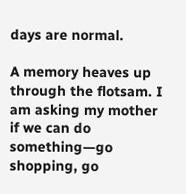days are normal.

A memory heaves up through the flotsam. I am asking my mother if we can do something—go shopping, go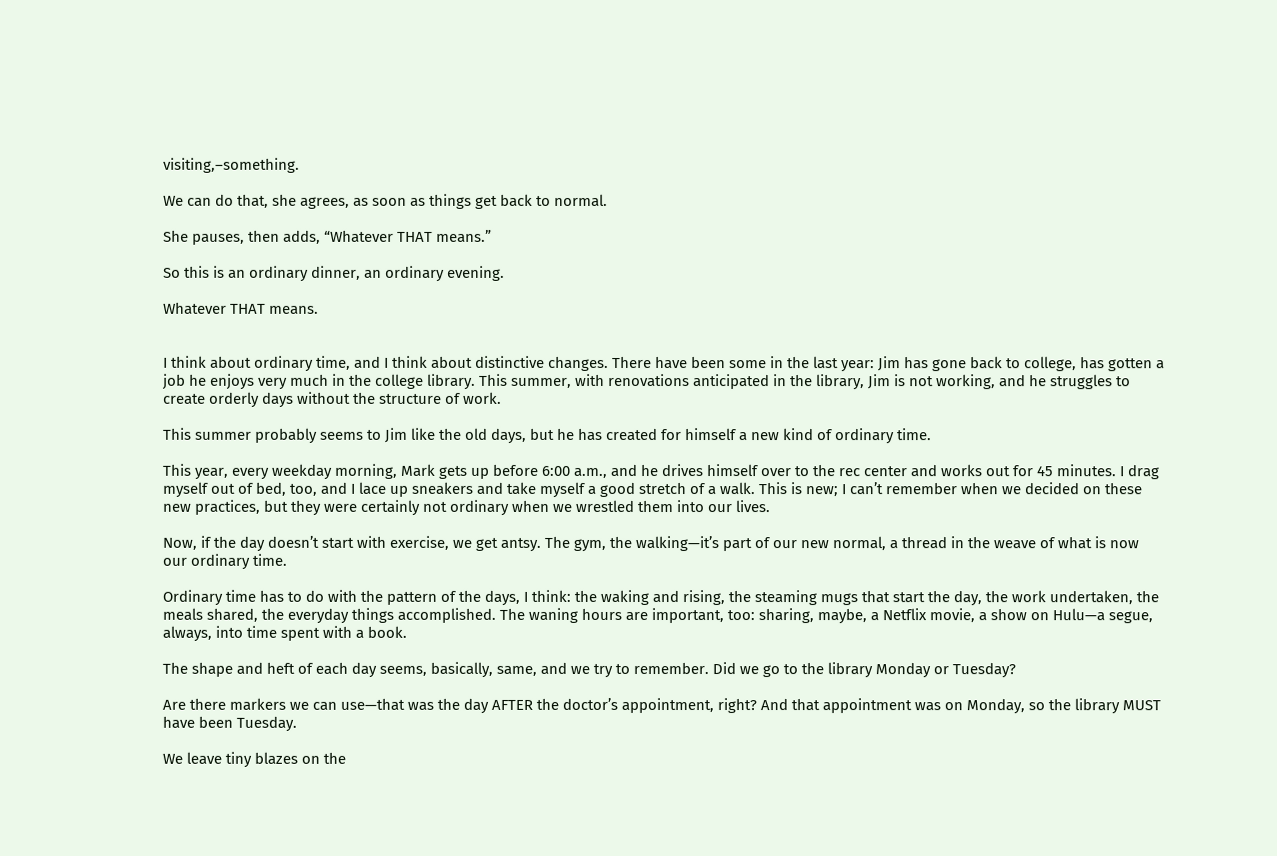visiting,–something.

We can do that, she agrees, as soon as things get back to normal.

She pauses, then adds, “Whatever THAT means.”

So this is an ordinary dinner, an ordinary evening.

Whatever THAT means.


I think about ordinary time, and I think about distinctive changes. There have been some in the last year: Jim has gone back to college, has gotten a job he enjoys very much in the college library. This summer, with renovations anticipated in the library, Jim is not working, and he struggles to create orderly days without the structure of work.

This summer probably seems to Jim like the old days, but he has created for himself a new kind of ordinary time.

This year, every weekday morning, Mark gets up before 6:00 a.m., and he drives himself over to the rec center and works out for 45 minutes. I drag myself out of bed, too, and I lace up sneakers and take myself a good stretch of a walk. This is new; I can’t remember when we decided on these new practices, but they were certainly not ordinary when we wrestled them into our lives.

Now, if the day doesn’t start with exercise, we get antsy. The gym, the walking—it’s part of our new normal, a thread in the weave of what is now our ordinary time.

Ordinary time has to do with the pattern of the days, I think: the waking and rising, the steaming mugs that start the day, the work undertaken, the meals shared, the everyday things accomplished. The waning hours are important, too: sharing, maybe, a Netflix movie, a show on Hulu—a segue, always, into time spent with a book.

The shape and heft of each day seems, basically, same, and we try to remember. Did we go to the library Monday or Tuesday?

Are there markers we can use—that was the day AFTER the doctor’s appointment, right? And that appointment was on Monday, so the library MUST have been Tuesday.

We leave tiny blazes on the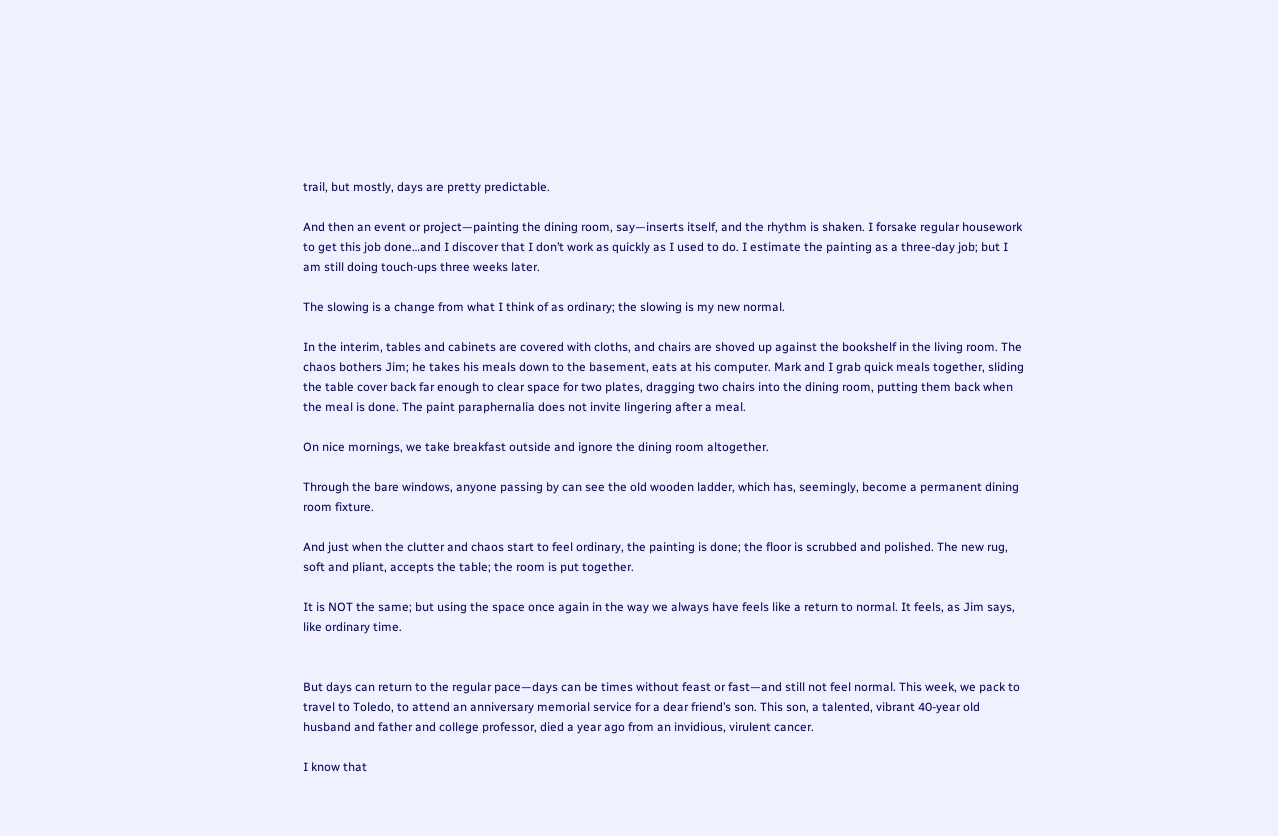trail, but mostly, days are pretty predictable.

And then an event or project—painting the dining room, say—inserts itself, and the rhythm is shaken. I forsake regular housework to get this job done…and I discover that I don’t work as quickly as I used to do. I estimate the painting as a three-day job; but I am still doing touch-ups three weeks later.

The slowing is a change from what I think of as ordinary; the slowing is my new normal.

In the interim, tables and cabinets are covered with cloths, and chairs are shoved up against the bookshelf in the living room. The chaos bothers Jim; he takes his meals down to the basement, eats at his computer. Mark and I grab quick meals together, sliding the table cover back far enough to clear space for two plates, dragging two chairs into the dining room, putting them back when the meal is done. The paint paraphernalia does not invite lingering after a meal.

On nice mornings, we take breakfast outside and ignore the dining room altogether.

Through the bare windows, anyone passing by can see the old wooden ladder, which has, seemingly, become a permanent dining room fixture.

And just when the clutter and chaos start to feel ordinary, the painting is done; the floor is scrubbed and polished. The new rug, soft and pliant, accepts the table; the room is put together.

It is NOT the same; but using the space once again in the way we always have feels like a return to normal. It feels, as Jim says, like ordinary time.


But days can return to the regular pace—days can be times without feast or fast—and still not feel normal. This week, we pack to travel to Toledo, to attend an anniversary memorial service for a dear friend’s son. This son, a talented, vibrant 40-year old husband and father and college professor, died a year ago from an invidious, virulent cancer.

I know that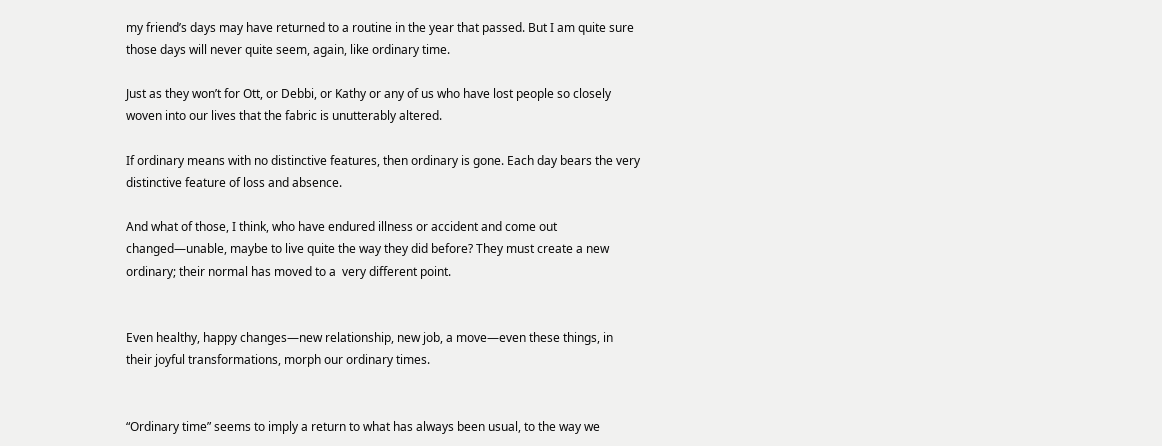my friend’s days may have returned to a routine in the year that passed. But I am quite sure those days will never quite seem, again, like ordinary time.

Just as they won’t for Ott, or Debbi, or Kathy or any of us who have lost people so closely woven into our lives that the fabric is unutterably altered.

If ordinary means with no distinctive features, then ordinary is gone. Each day bears the very distinctive feature of loss and absence.

And what of those, I think, who have endured illness or accident and come out changed—unable, maybe to live quite the way they did before? They must create a new ordinary; their normal has moved to a  very different point.


Even healthy, happy changes—new relationship, new job, a move—even these things, in their joyful transformations, morph our ordinary times.


“Ordinary time” seems to imply a return to what has always been usual, to the way we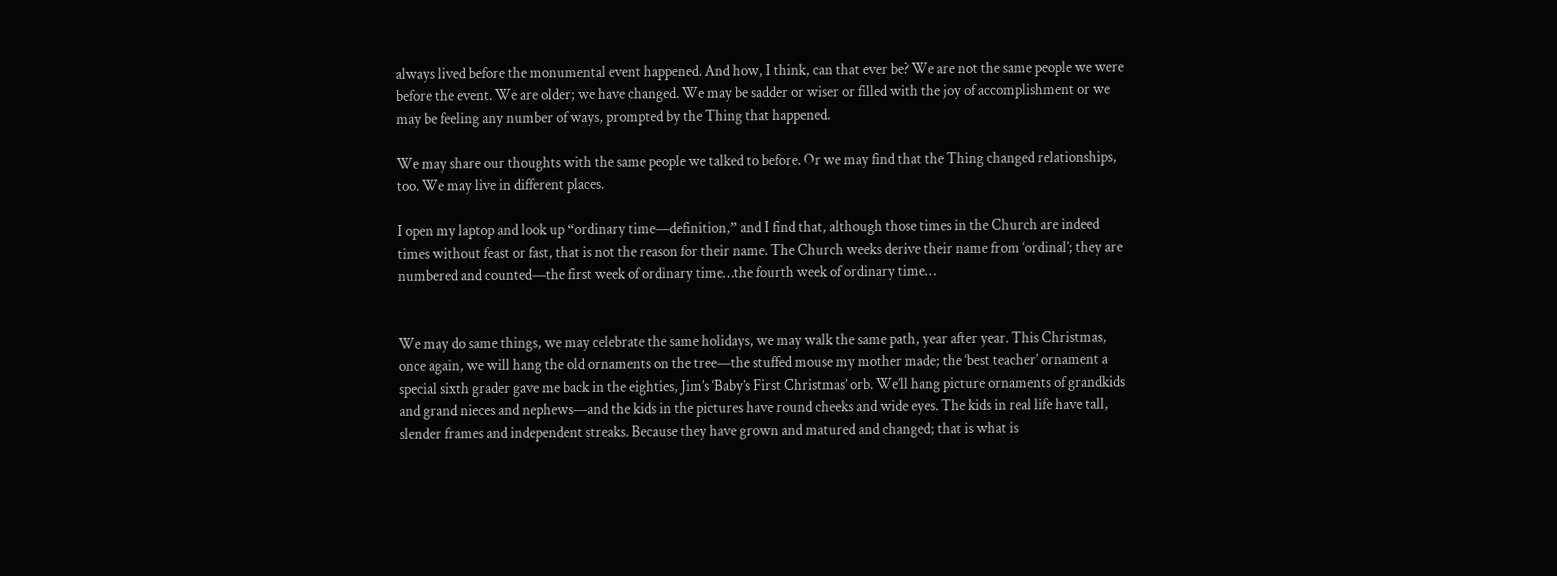always lived before the monumental event happened. And how, I think, can that ever be? We are not the same people we were before the event. We are older; we have changed. We may be sadder or wiser or filled with the joy of accomplishment or we may be feeling any number of ways, prompted by the Thing that happened.

We may share our thoughts with the same people we talked to before. Or we may find that the Thing changed relationships, too. We may live in different places.

I open my laptop and look up “ordinary time—definition,” and I find that, although those times in the Church are indeed times without feast or fast, that is not the reason for their name. The Church weeks derive their name from ‘ordinal’; they are numbered and counted—the first week of ordinary time…the fourth week of ordinary time…


We may do same things, we may celebrate the same holidays, we may walk the same path, year after year. This Christmas, once again, we will hang the old ornaments on the tree—the stuffed mouse my mother made; the ‘best teacher’ ornament a special sixth grader gave me back in the eighties, Jim’s ‘Baby’s First Christmas’ orb. We’ll hang picture ornaments of grandkids and grand nieces and nephews—and the kids in the pictures have round cheeks and wide eyes. The kids in real life have tall, slender frames and independent streaks. Because they have grown and matured and changed; that is what is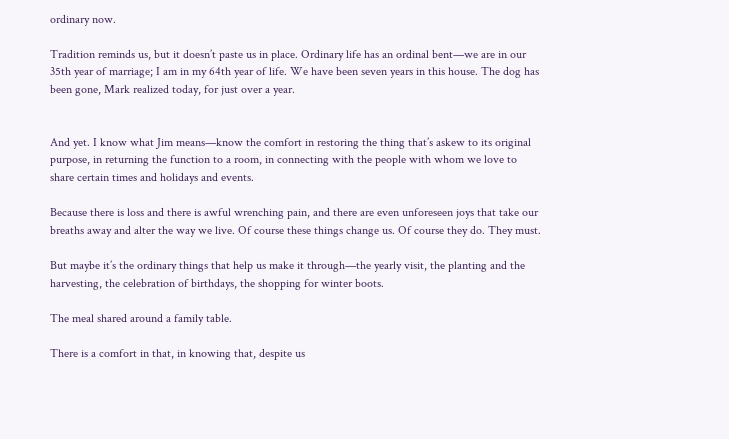ordinary now.

Tradition reminds us, but it doesn’t paste us in place. Ordinary life has an ordinal bent—we are in our 35th year of marriage; I am in my 64th year of life. We have been seven years in this house. The dog has been gone, Mark realized today, for just over a year.


And yet. I know what Jim means—know the comfort in restoring the thing that’s askew to its original purpose, in returning the function to a room, in connecting with the people with whom we love to share certain times and holidays and events.

Because there is loss and there is awful wrenching pain, and there are even unforeseen joys that take our breaths away and alter the way we live. Of course these things change us. Of course they do. They must.

But maybe it’s the ordinary things that help us make it through—the yearly visit, the planting and the harvesting, the celebration of birthdays, the shopping for winter boots.

The meal shared around a family table.

There is a comfort in that, in knowing that, despite us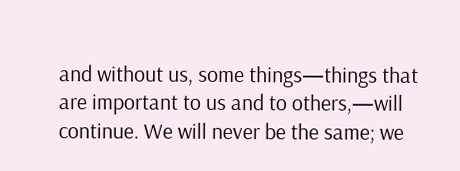and without us, some things—things that are important to us and to others,—will continue. We will never be the same; we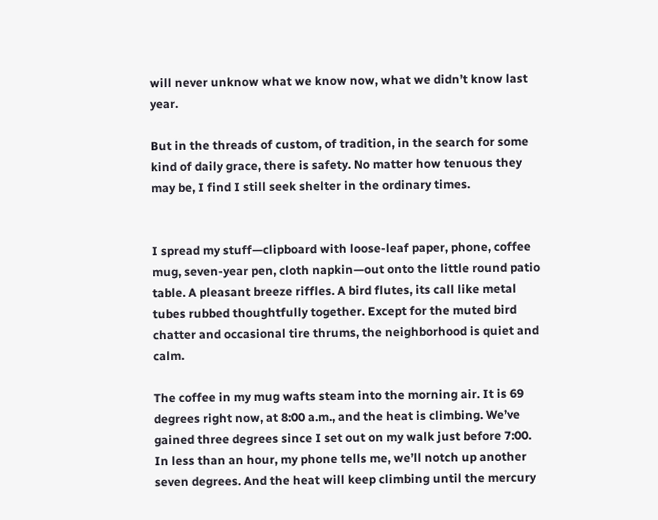will never unknow what we know now, what we didn’t know last year.

But in the threads of custom, of tradition, in the search for some kind of daily grace, there is safety. No matter how tenuous they may be, I find I still seek shelter in the ordinary times.


I spread my stuff—clipboard with loose-leaf paper, phone, coffee mug, seven-year pen, cloth napkin—out onto the little round patio table. A pleasant breeze riffles. A bird flutes, its call like metal tubes rubbed thoughtfully together. Except for the muted bird chatter and occasional tire thrums, the neighborhood is quiet and calm.

The coffee in my mug wafts steam into the morning air. It is 69 degrees right now, at 8:00 a.m., and the heat is climbing. We’ve gained three degrees since I set out on my walk just before 7:00. In less than an hour, my phone tells me, we’ll notch up another seven degrees. And the heat will keep climbing until the mercury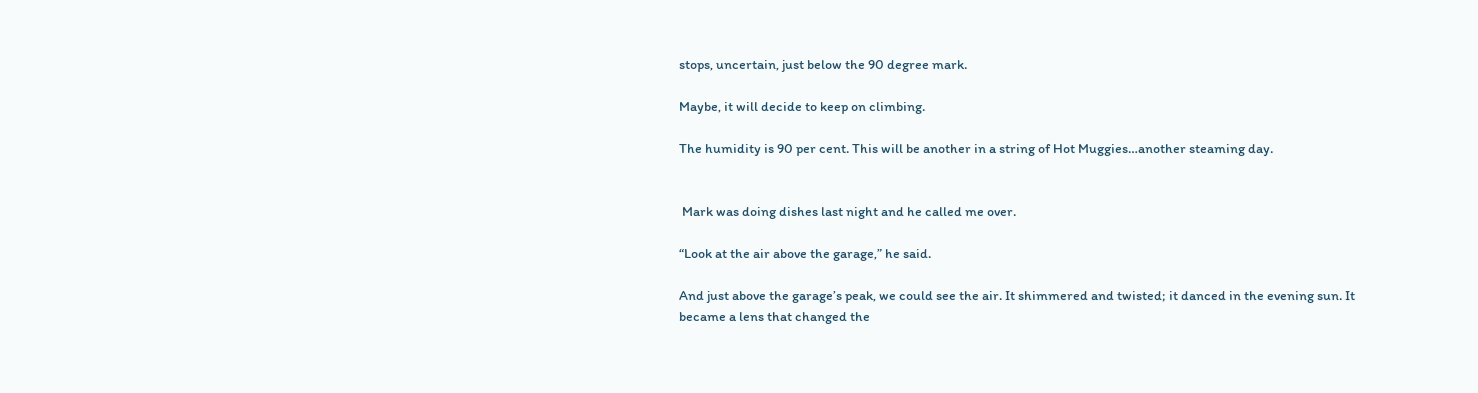stops, uncertain, just below the 90 degree mark.

Maybe, it will decide to keep on climbing.

The humidity is 90 per cent. This will be another in a string of Hot Muggies…another steaming day.


 Mark was doing dishes last night and he called me over.

“Look at the air above the garage,” he said.

And just above the garage’s peak, we could see the air. It shimmered and twisted; it danced in the evening sun. It became a lens that changed the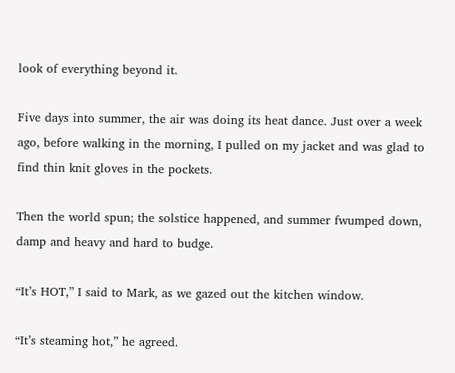look of everything beyond it.

Five days into summer, the air was doing its heat dance. Just over a week ago, before walking in the morning, I pulled on my jacket and was glad to find thin knit gloves in the pockets.

Then the world spun; the solstice happened, and summer fwumped down, damp and heavy and hard to budge.

“It’s HOT,” I said to Mark, as we gazed out the kitchen window.

“It’s steaming hot,” he agreed.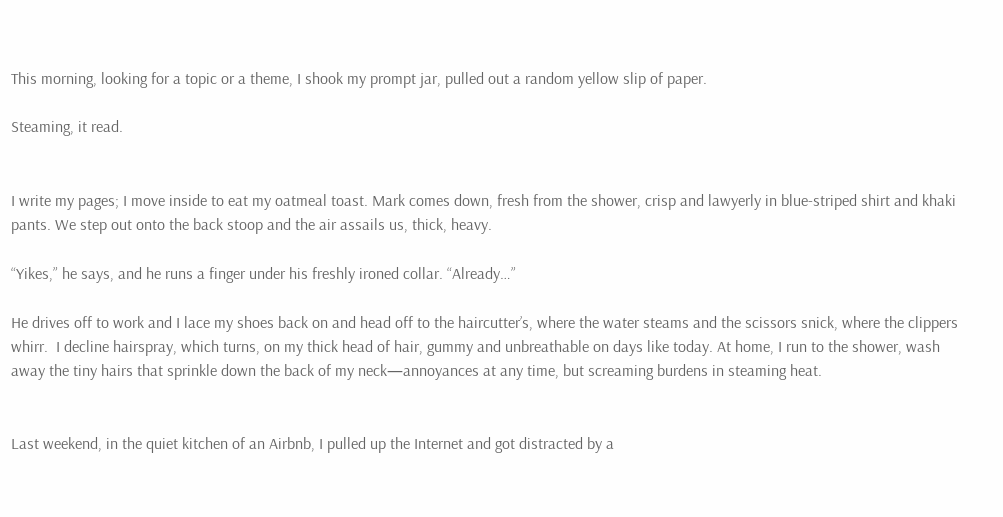This morning, looking for a topic or a theme, I shook my prompt jar, pulled out a random yellow slip of paper.

Steaming, it read.


I write my pages; I move inside to eat my oatmeal toast. Mark comes down, fresh from the shower, crisp and lawyerly in blue-striped shirt and khaki pants. We step out onto the back stoop and the air assails us, thick, heavy.

“Yikes,” he says, and he runs a finger under his freshly ironed collar. “Already…”

He drives off to work and I lace my shoes back on and head off to the haircutter’s, where the water steams and the scissors snick, where the clippers whirr.  I decline hairspray, which turns, on my thick head of hair, gummy and unbreathable on days like today. At home, I run to the shower, wash away the tiny hairs that sprinkle down the back of my neck—annoyances at any time, but screaming burdens in steaming heat.


Last weekend, in the quiet kitchen of an Airbnb, I pulled up the Internet and got distracted by a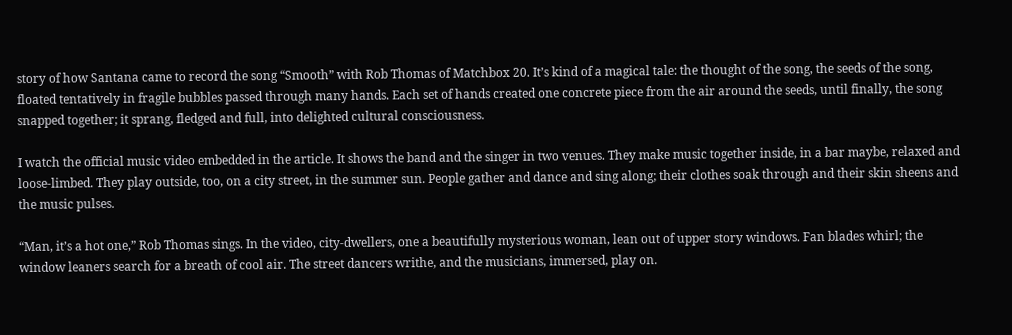story of how Santana came to record the song “Smooth” with Rob Thomas of Matchbox 20. It’s kind of a magical tale: the thought of the song, the seeds of the song, floated tentatively in fragile bubbles passed through many hands. Each set of hands created one concrete piece from the air around the seeds, until finally, the song snapped together; it sprang, fledged and full, into delighted cultural consciousness.

I watch the official music video embedded in the article. It shows the band and the singer in two venues. They make music together inside, in a bar maybe, relaxed and loose-limbed. They play outside, too, on a city street, in the summer sun. People gather and dance and sing along; their clothes soak through and their skin sheens and the music pulses.

“Man, it’s a hot one,” Rob Thomas sings. In the video, city-dwellers, one a beautifully mysterious woman, lean out of upper story windows. Fan blades whirl; the window leaners search for a breath of cool air. The street dancers writhe, and the musicians, immersed, play on.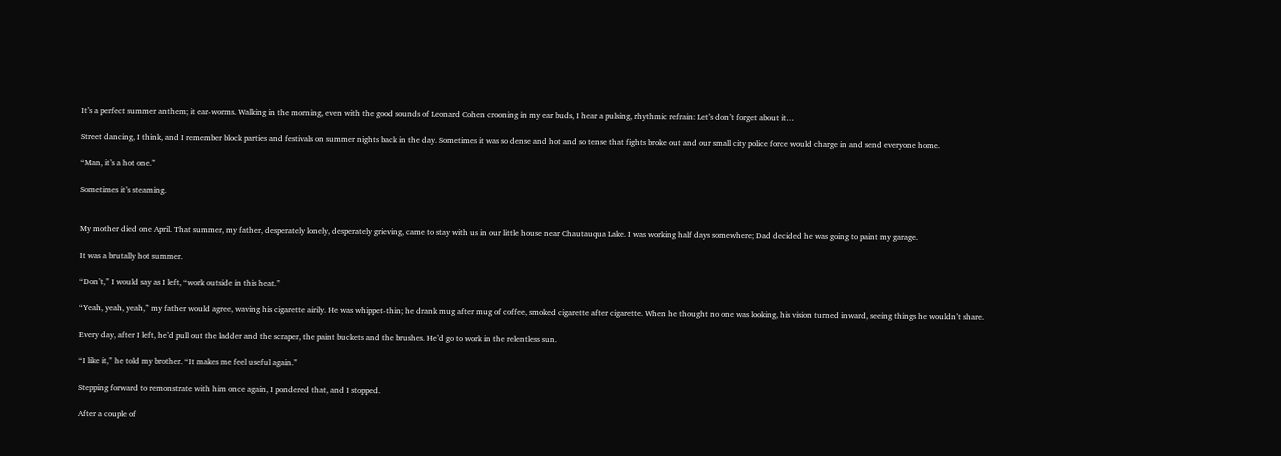It’s a perfect summer anthem; it ear-worms. Walking in the morning, even with the good sounds of Leonard Cohen crooning in my ear buds, I hear a pulsing, rhythmic refrain: Let’s don’t forget about it…

Street dancing, I think, and I remember block parties and festivals on summer nights back in the day. Sometimes it was so dense and hot and so tense that fights broke out and our small city police force would charge in and send everyone home.

“Man, it’s a hot one.”

Sometimes it’s steaming.


My mother died one April. That summer, my father, desperately lonely, desperately grieving, came to stay with us in our little house near Chautauqua Lake. I was working half days somewhere; Dad decided he was going to paint my garage.

It was a brutally hot summer.

“Don’t,” I would say as I left, “work outside in this heat.”

“Yeah, yeah, yeah,” my father would agree, waving his cigarette airily. He was whippet-thin; he drank mug after mug of coffee, smoked cigarette after cigarette. When he thought no one was looking, his vision turned inward, seeing things he wouldn’t share.

Every day, after I left, he’d pull out the ladder and the scraper, the paint buckets and the brushes. He’d go to work in the relentless sun.

“I like it,” he told my brother. “It makes me feel useful again.”

Stepping forward to remonstrate with him once again, I pondered that, and I stopped.

After a couple of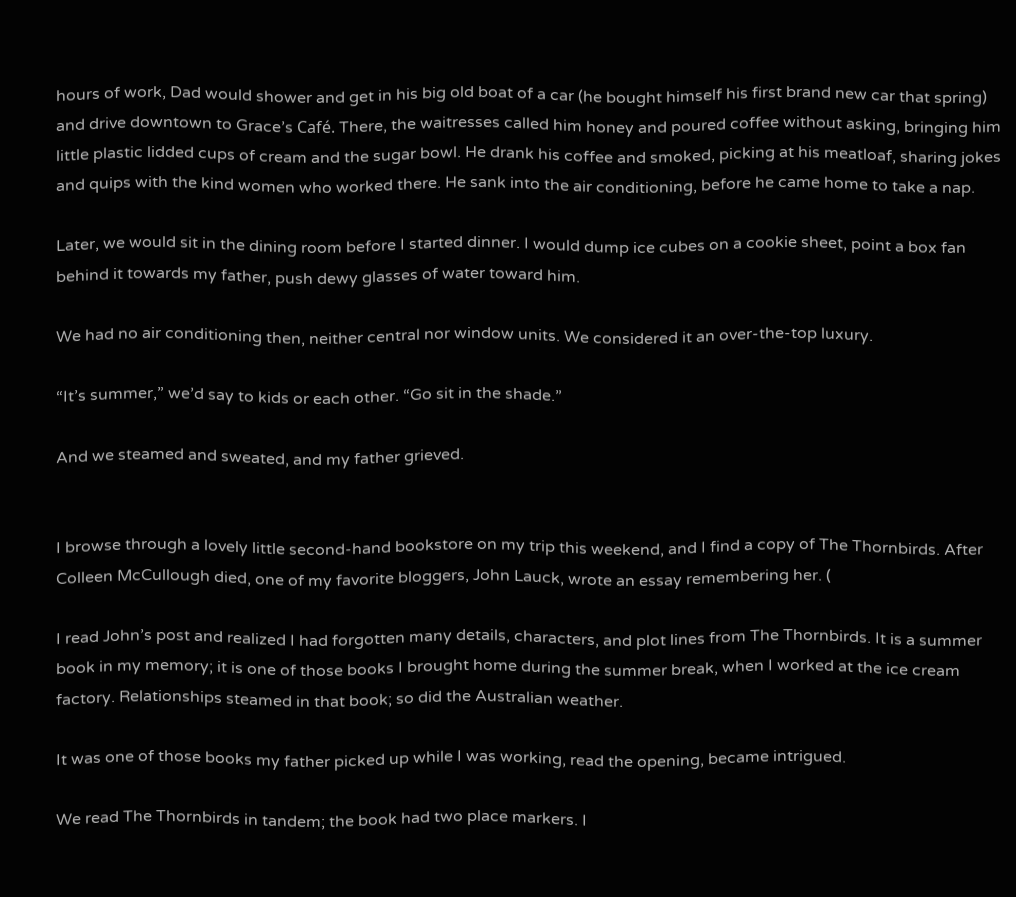hours of work, Dad would shower and get in his big old boat of a car (he bought himself his first brand new car that spring) and drive downtown to Grace’s Café. There, the waitresses called him honey and poured coffee without asking, bringing him little plastic lidded cups of cream and the sugar bowl. He drank his coffee and smoked, picking at his meatloaf, sharing jokes and quips with the kind women who worked there. He sank into the air conditioning, before he came home to take a nap.

Later, we would sit in the dining room before I started dinner. I would dump ice cubes on a cookie sheet, point a box fan behind it towards my father, push dewy glasses of water toward him.

We had no air conditioning then, neither central nor window units. We considered it an over-the-top luxury.

“It’s summer,” we’d say to kids or each other. “Go sit in the shade.”

And we steamed and sweated, and my father grieved.


I browse through a lovely little second-hand bookstore on my trip this weekend, and I find a copy of The Thornbirds. After Colleen McCullough died, one of my favorite bloggers, John Lauck, wrote an essay remembering her. (

I read John’s post and realized I had forgotten many details, characters, and plot lines from The Thornbirds. It is a summer book in my memory; it is one of those books I brought home during the summer break, when I worked at the ice cream factory. Relationships steamed in that book; so did the Australian weather.

It was one of those books my father picked up while I was working, read the opening, became intrigued.

We read The Thornbirds in tandem; the book had two place markers. I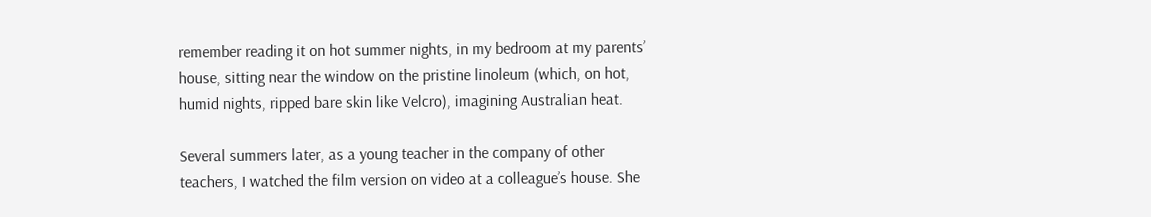remember reading it on hot summer nights, in my bedroom at my parents’ house, sitting near the window on the pristine linoleum (which, on hot, humid nights, ripped bare skin like Velcro), imagining Australian heat.

Several summers later, as a young teacher in the company of other teachers, I watched the film version on video at a colleague’s house. She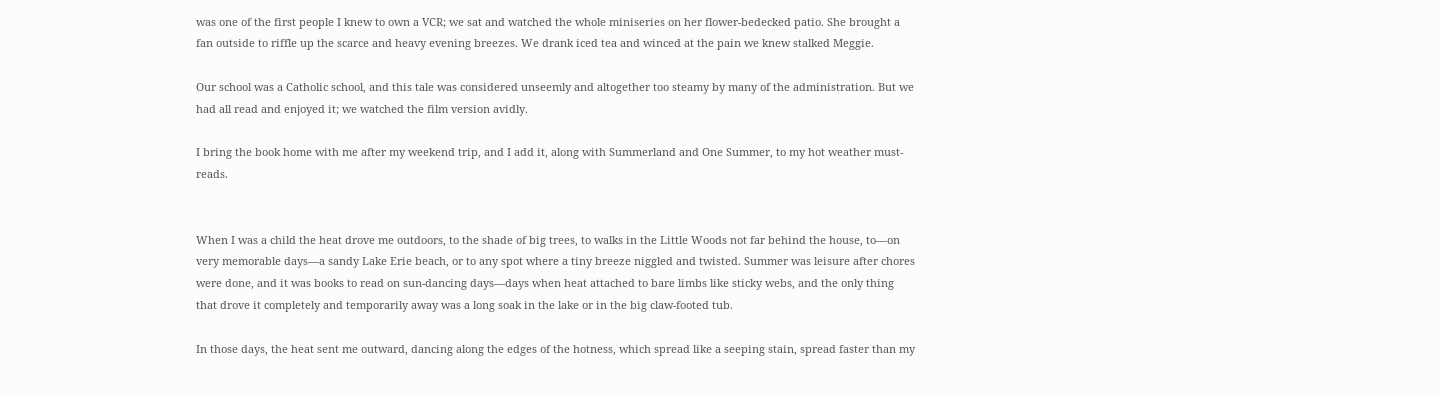was one of the first people I knew to own a VCR; we sat and watched the whole miniseries on her flower-bedecked patio. She brought a fan outside to riffle up the scarce and heavy evening breezes. We drank iced tea and winced at the pain we knew stalked Meggie.

Our school was a Catholic school, and this tale was considered unseemly and altogether too steamy by many of the administration. But we had all read and enjoyed it; we watched the film version avidly.

I bring the book home with me after my weekend trip, and I add it, along with Summerland and One Summer, to my hot weather must-reads.


When I was a child the heat drove me outdoors, to the shade of big trees, to walks in the Little Woods not far behind the house, to—on very memorable days—a sandy Lake Erie beach, or to any spot where a tiny breeze niggled and twisted. Summer was leisure after chores were done, and it was books to read on sun-dancing days—days when heat attached to bare limbs like sticky webs, and the only thing that drove it completely and temporarily away was a long soak in the lake or in the big claw-footed tub.

In those days, the heat sent me outward, dancing along the edges of the hotness, which spread like a seeping stain, spread faster than my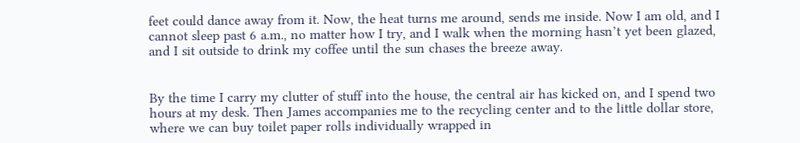feet could dance away from it. Now, the heat turns me around, sends me inside. Now I am old, and I cannot sleep past 6 a.m., no matter how I try, and I walk when the morning hasn’t yet been glazed, and I sit outside to drink my coffee until the sun chases the breeze away.


By the time I carry my clutter of stuff into the house, the central air has kicked on, and I spend two hours at my desk. Then James accompanies me to the recycling center and to the little dollar store, where we can buy toilet paper rolls individually wrapped in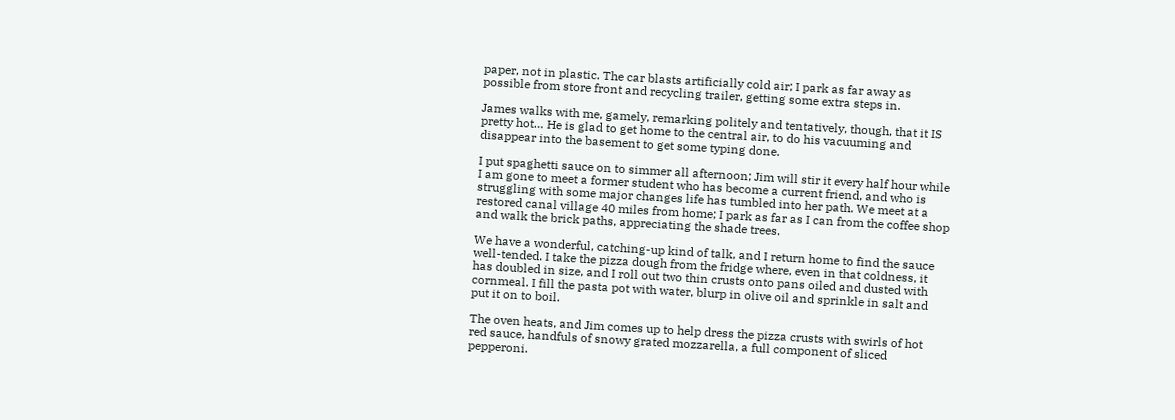paper, not in plastic. The car blasts artificially cold air; I park as far away as possible from store front and recycling trailer, getting some extra steps in.

James walks with me, gamely, remarking politely and tentatively, though, that it IS pretty hot… He is glad to get home to the central air, to do his vacuuming and disappear into the basement to get some typing done.

I put spaghetti sauce on to simmer all afternoon; Jim will stir it every half hour while I am gone to meet a former student who has become a current friend, and who is struggling with some major changes life has tumbled into her path. We meet at a restored canal village 40 miles from home; I park as far as I can from the coffee shop and walk the brick paths, appreciating the shade trees.

We have a wonderful, catching-up kind of talk, and I return home to find the sauce well-tended. I take the pizza dough from the fridge where, even in that coldness, it has doubled in size, and I roll out two thin crusts onto pans oiled and dusted with cornmeal. I fill the pasta pot with water, blurp in olive oil and sprinkle in salt and put it on to boil.

The oven heats, and Jim comes up to help dress the pizza crusts with swirls of hot red sauce, handfuls of snowy grated mozzarella, a full component of sliced pepperoni.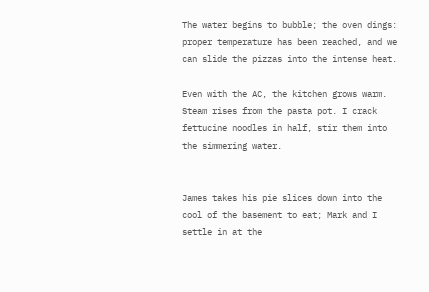The water begins to bubble; the oven dings: proper temperature has been reached, and we can slide the pizzas into the intense heat.

Even with the AC, the kitchen grows warm. Steam rises from the pasta pot. I crack fettucine noodles in half, stir them into the simmering water.


James takes his pie slices down into the cool of the basement to eat; Mark and I settle in at the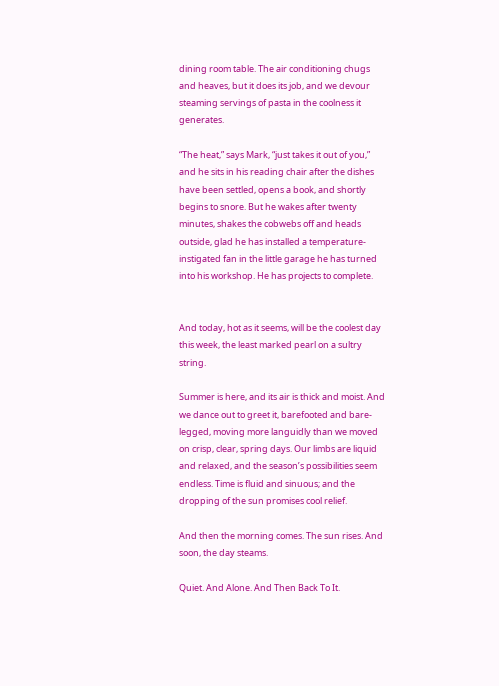dining room table. The air conditioning chugs and heaves, but it does its job, and we devour steaming servings of pasta in the coolness it generates.

“The heat,” says Mark, “just takes it out of you,” and he sits in his reading chair after the dishes have been settled, opens a book, and shortly begins to snore. But he wakes after twenty minutes, shakes the cobwebs off and heads outside, glad he has installed a temperature-instigated fan in the little garage he has turned into his workshop. He has projects to complete.


And today, hot as it seems, will be the coolest day this week, the least marked pearl on a sultry string.

Summer is here, and its air is thick and moist. And we dance out to greet it, barefooted and bare-legged, moving more languidly than we moved on crisp, clear, spring days. Our limbs are liquid and relaxed, and the season’s possibilities seem endless. Time is fluid and sinuous; and the dropping of the sun promises cool relief.

And then the morning comes. The sun rises. And soon, the day steams.

Quiet. And Alone. And Then Back To It.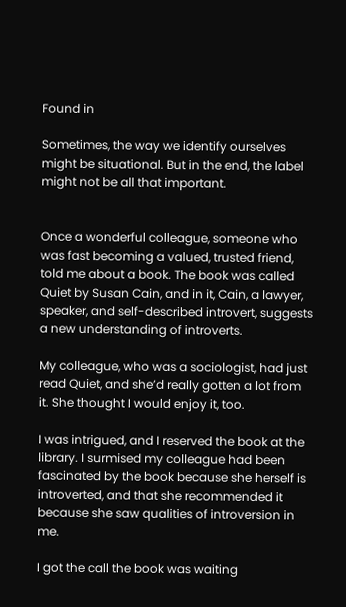Found in

Sometimes, the way we identify ourselves might be situational. But in the end, the label might not be all that important.


Once a wonderful colleague, someone who was fast becoming a valued, trusted friend, told me about a book. The book was called Quiet by Susan Cain, and in it, Cain, a lawyer, speaker, and self-described introvert, suggests a new understanding of introverts.

My colleague, who was a sociologist, had just read Quiet, and she’d really gotten a lot from it. She thought I would enjoy it, too.

I was intrigued, and I reserved the book at the library. I surmised my colleague had been fascinated by the book because she herself is introverted, and that she recommended it because she saw qualities of introversion in me.

I got the call the book was waiting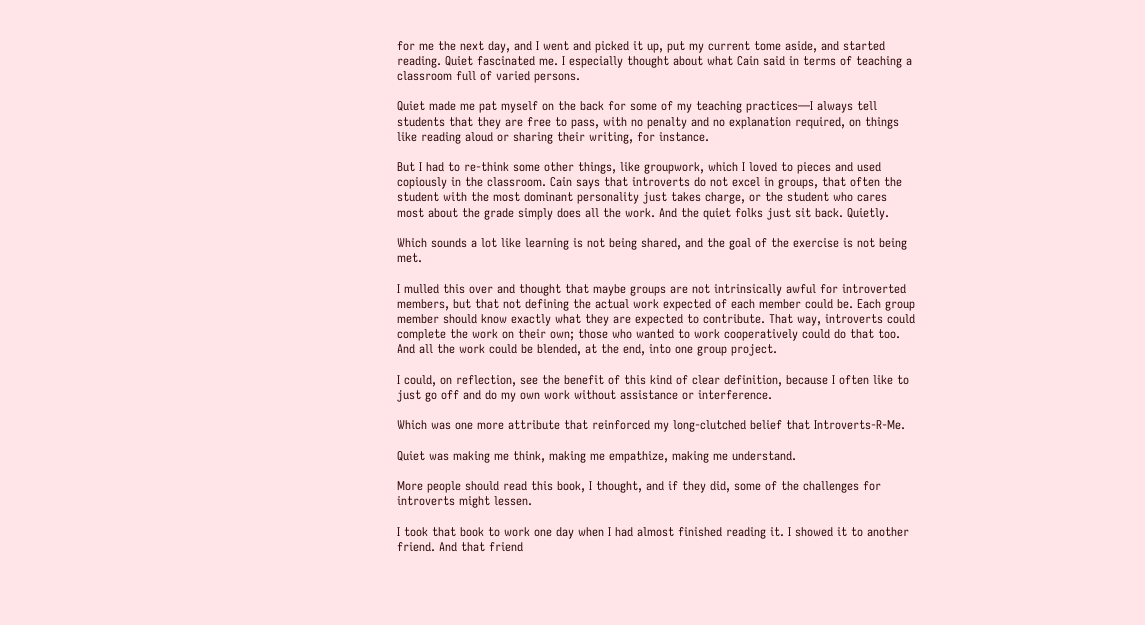for me the next day, and I went and picked it up, put my current tome aside, and started reading. Quiet fascinated me. I especially thought about what Cain said in terms of teaching a classroom full of varied persons.

Quiet made me pat myself on the back for some of my teaching practices—I always tell students that they are free to pass, with no penalty and no explanation required, on things like reading aloud or sharing their writing, for instance.

But I had to re-think some other things, like groupwork, which I loved to pieces and used copiously in the classroom. Cain says that introverts do not excel in groups, that often the student with the most dominant personality just takes charge, or the student who cares most about the grade simply does all the work. And the quiet folks just sit back. Quietly.

Which sounds a lot like learning is not being shared, and the goal of the exercise is not being met.

I mulled this over and thought that maybe groups are not intrinsically awful for introverted members, but that not defining the actual work expected of each member could be. Each group member should know exactly what they are expected to contribute. That way, introverts could complete the work on their own; those who wanted to work cooperatively could do that too. And all the work could be blended, at the end, into one group project.

I could, on reflection, see the benefit of this kind of clear definition, because I often like to just go off and do my own work without assistance or interference.

Which was one more attribute that reinforced my long-clutched belief that Introverts-R-Me.

Quiet was making me think, making me empathize, making me understand.

More people should read this book, I thought, and if they did, some of the challenges for introverts might lessen.

I took that book to work one day when I had almost finished reading it. I showed it to another friend. And that friend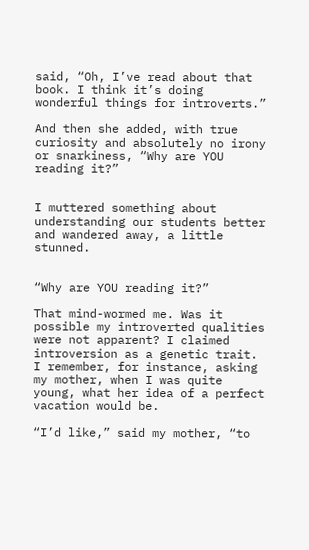said, “Oh, I’ve read about that book. I think it’s doing wonderful things for introverts.”

And then she added, with true curiosity and absolutely no irony or snarkiness, “Why are YOU reading it?”


I muttered something about understanding our students better and wandered away, a little stunned.


“Why are YOU reading it?”

That mind-wormed me. Was it possible my introverted qualities were not apparent? I claimed introversion as a genetic trait. I remember, for instance, asking my mother, when I was quite young, what her idea of a perfect vacation would be.

“I’d like,” said my mother, “to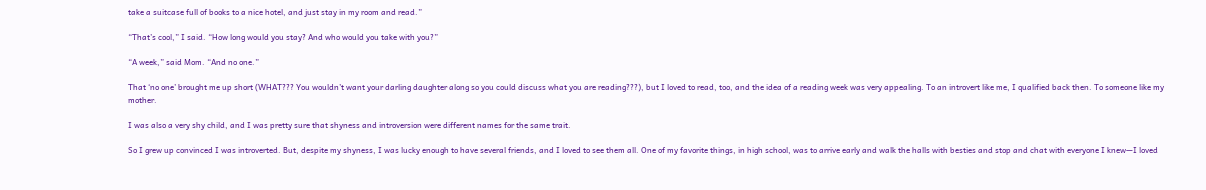take a suitcase full of books to a nice hotel, and just stay in my room and read.”

“That’s cool,” I said. “How long would you stay? And who would you take with you?”

“A week,” said Mom. “And no one.”

That ‘no one’ brought me up short (WHAT??? You wouldn’t want your darling daughter along so you could discuss what you are reading???), but I loved to read, too, and the idea of a reading week was very appealing. To an introvert like me, I qualified back then. To someone like my mother.

I was also a very shy child, and I was pretty sure that shyness and introversion were different names for the same trait.

So I grew up convinced I was introverted. But, despite my shyness, I was lucky enough to have several friends, and I loved to see them all. One of my favorite things, in high school, was to arrive early and walk the halls with besties and stop and chat with everyone I knew—I loved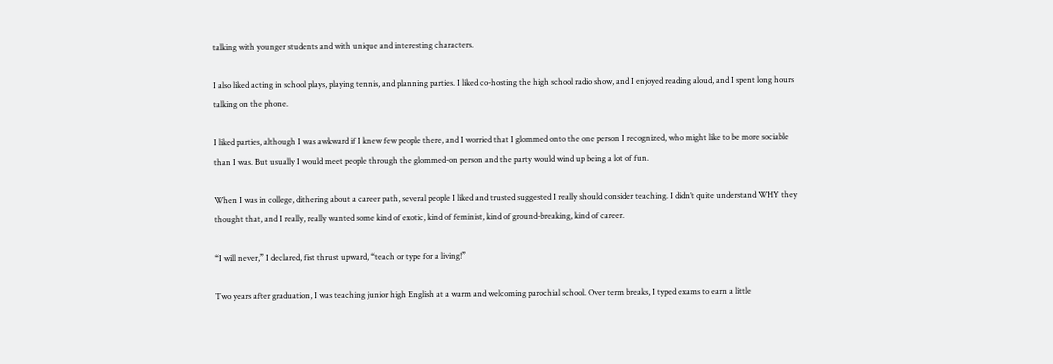talking with younger students and with unique and interesting characters.

I also liked acting in school plays, playing tennis, and planning parties. I liked co-hosting the high school radio show, and I enjoyed reading aloud, and I spent long hours talking on the phone.

I liked parties, although I was awkward if I knew few people there, and I worried that I glommed onto the one person I recognized, who might like to be more sociable than I was. But usually I would meet people through the glommed-on person and the party would wind up being a lot of fun.

When I was in college, dithering about a career path, several people I liked and trusted suggested I really should consider teaching. I didn’t quite understand WHY they thought that, and I really, really wanted some kind of exotic, kind of feminist, kind of ground-breaking, kind of career.

“I will never,” I declared, fist thrust upward, “teach or type for a living!”

Two years after graduation, I was teaching junior high English at a warm and welcoming parochial school. Over term breaks, I typed exams to earn a little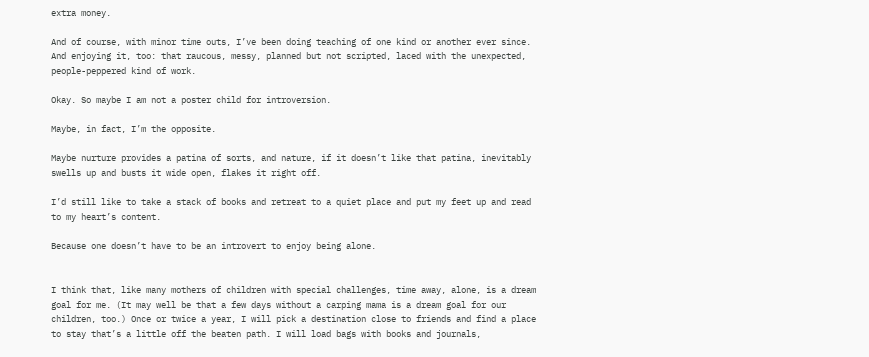extra money.

And of course, with minor time outs, I’ve been doing teaching of one kind or another ever since. And enjoying it, too: that raucous, messy, planned but not scripted, laced with the unexpected, people-peppered kind of work.

Okay. So maybe I am not a poster child for introversion.

Maybe, in fact, I’m the opposite.

Maybe nurture provides a patina of sorts, and nature, if it doesn’t like that patina, inevitably swells up and busts it wide open, flakes it right off.

I’d still like to take a stack of books and retreat to a quiet place and put my feet up and read to my heart’s content.

Because one doesn’t have to be an introvert to enjoy being alone.


I think that, like many mothers of children with special challenges, time away, alone, is a dream goal for me. (It may well be that a few days without a carping mama is a dream goal for our children, too.) Once or twice a year, I will pick a destination close to friends and find a place to stay that’s a little off the beaten path. I will load bags with books and journals,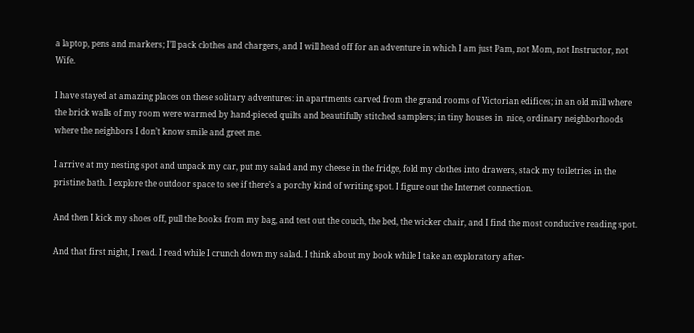a laptop, pens and markers; I’ll pack clothes and chargers, and I will head off for an adventure in which I am just Pam, not Mom, not Instructor, not Wife.

I have stayed at amazing places on these solitary adventures: in apartments carved from the grand rooms of Victorian edifices; in an old mill where the brick walls of my room were warmed by hand-pieced quilts and beautifully stitched samplers; in tiny houses in  nice, ordinary neighborhoods where the neighbors I don’t know smile and greet me.

I arrive at my nesting spot and unpack my car, put my salad and my cheese in the fridge, fold my clothes into drawers, stack my toiletries in the pristine bath. I explore the outdoor space to see if there’s a porchy kind of writing spot. I figure out the Internet connection.

And then I kick my shoes off, pull the books from my bag, and test out the couch, the bed, the wicker chair, and I find the most conducive reading spot.

And that first night, I read. I read while I crunch down my salad. I think about my book while I take an exploratory after-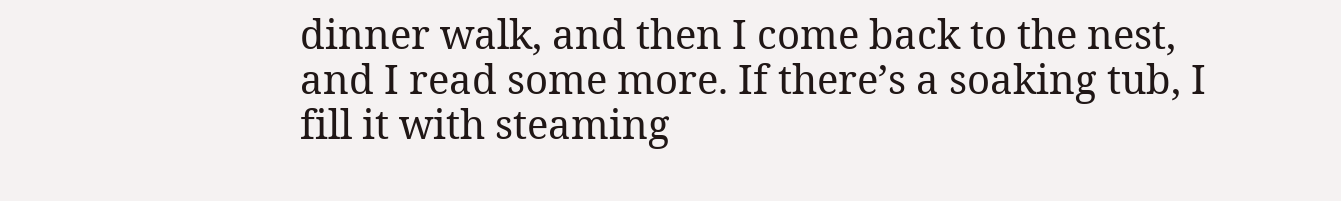dinner walk, and then I come back to the nest, and I read some more. If there’s a soaking tub, I fill it with steaming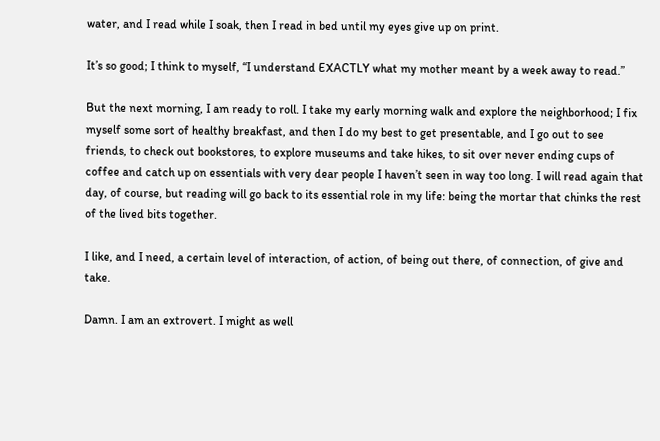water, and I read while I soak, then I read in bed until my eyes give up on print.

It’s so good; I think to myself, “I understand EXACTLY what my mother meant by a week away to read.”

But the next morning, I am ready to roll. I take my early morning walk and explore the neighborhood; I fix myself some sort of healthy breakfast, and then I do my best to get presentable, and I go out to see friends, to check out bookstores, to explore museums and take hikes, to sit over never ending cups of coffee and catch up on essentials with very dear people I haven’t seen in way too long. I will read again that day, of course, but reading will go back to its essential role in my life: being the mortar that chinks the rest of the lived bits together.

I like, and I need, a certain level of interaction, of action, of being out there, of connection, of give and take.

Damn. I am an extrovert. I might as well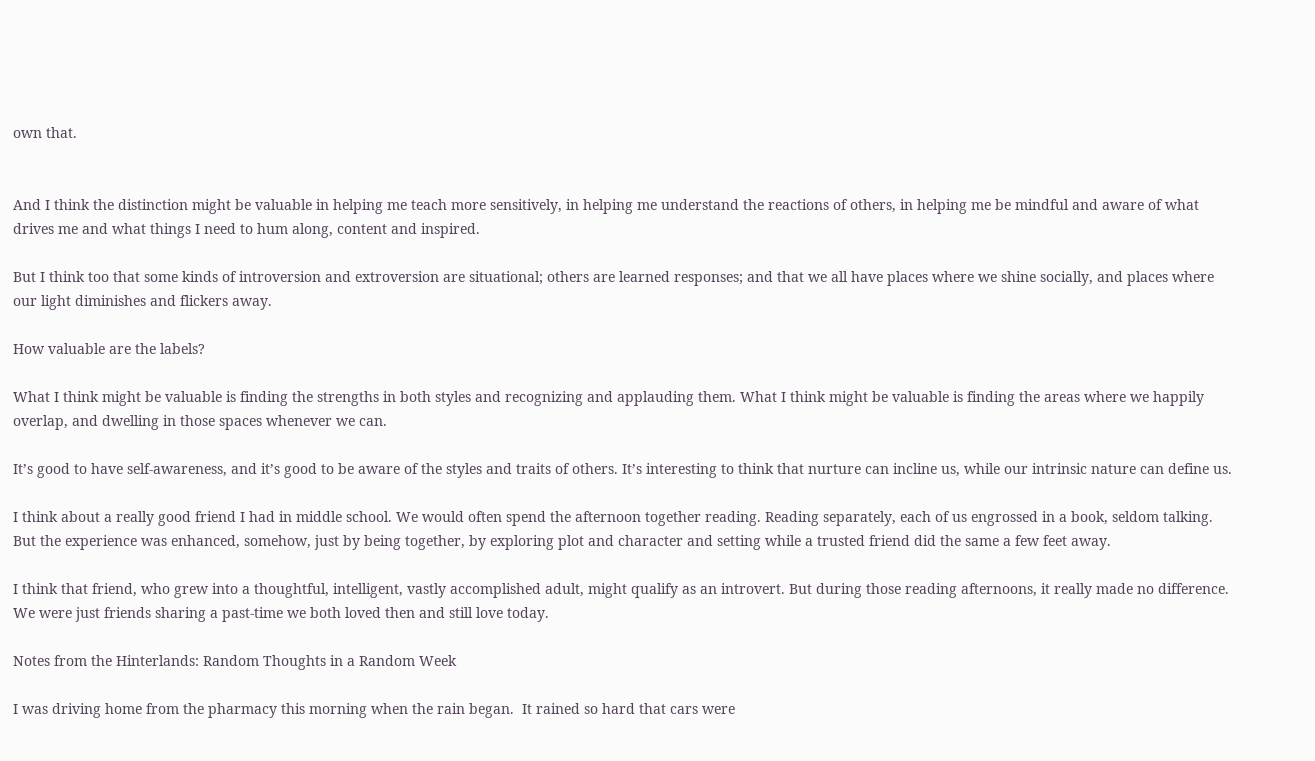own that.


And I think the distinction might be valuable in helping me teach more sensitively, in helping me understand the reactions of others, in helping me be mindful and aware of what drives me and what things I need to hum along, content and inspired.

But I think too that some kinds of introversion and extroversion are situational; others are learned responses; and that we all have places where we shine socially, and places where our light diminishes and flickers away.

How valuable are the labels?

What I think might be valuable is finding the strengths in both styles and recognizing and applauding them. What I think might be valuable is finding the areas where we happily overlap, and dwelling in those spaces whenever we can.

It’s good to have self-awareness, and it’s good to be aware of the styles and traits of others. It’s interesting to think that nurture can incline us, while our intrinsic nature can define us.

I think about a really good friend I had in middle school. We would often spend the afternoon together reading. Reading separately, each of us engrossed in a book, seldom talking. But the experience was enhanced, somehow, just by being together, by exploring plot and character and setting while a trusted friend did the same a few feet away.

I think that friend, who grew into a thoughtful, intelligent, vastly accomplished adult, might qualify as an introvert. But during those reading afternoons, it really made no difference. We were just friends sharing a past-time we both loved then and still love today.

Notes from the Hinterlands: Random Thoughts in a Random Week

I was driving home from the pharmacy this morning when the rain began.  It rained so hard that cars were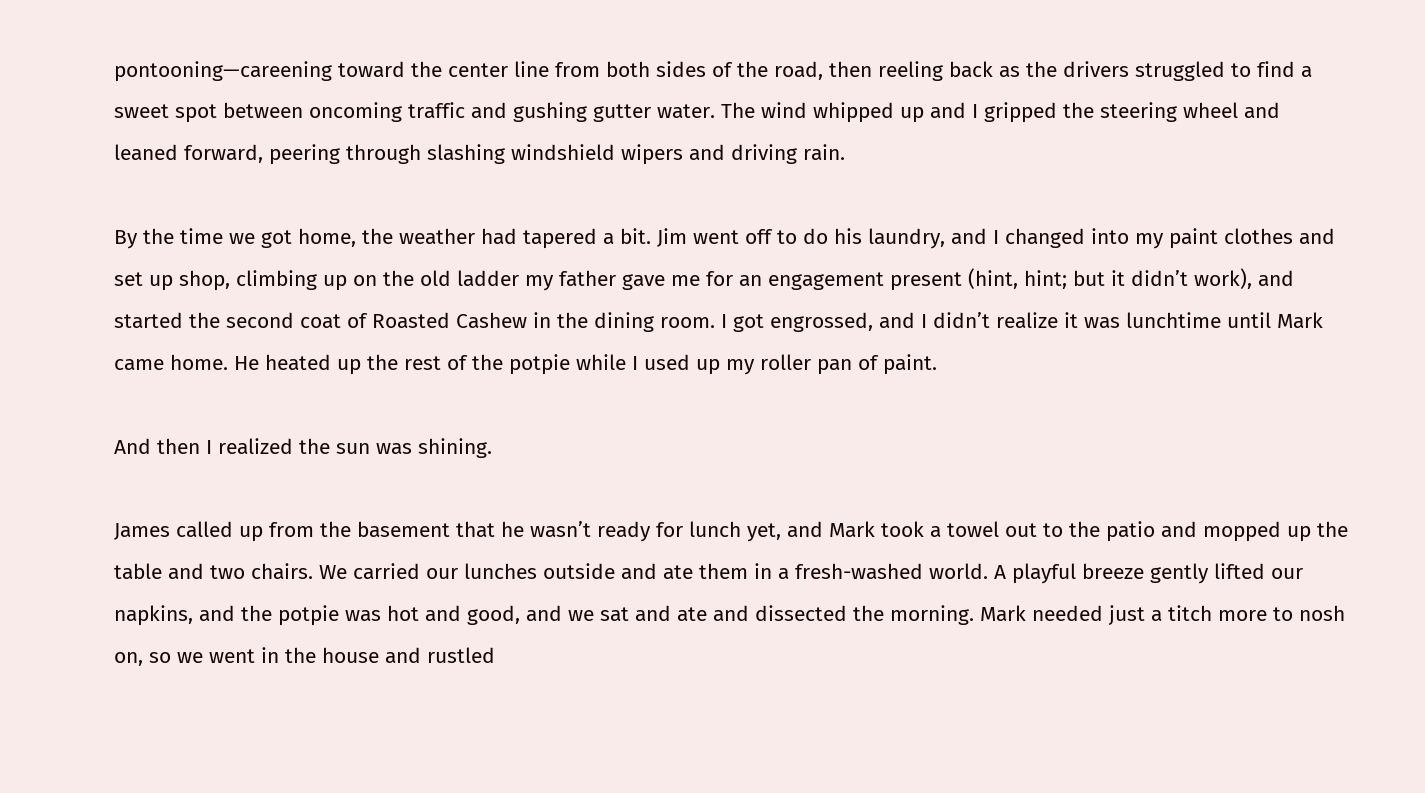pontooning—careening toward the center line from both sides of the road, then reeling back as the drivers struggled to find a sweet spot between oncoming traffic and gushing gutter water. The wind whipped up and I gripped the steering wheel and leaned forward, peering through slashing windshield wipers and driving rain.

By the time we got home, the weather had tapered a bit. Jim went off to do his laundry, and I changed into my paint clothes and set up shop, climbing up on the old ladder my father gave me for an engagement present (hint, hint; but it didn’t work), and started the second coat of Roasted Cashew in the dining room. I got engrossed, and I didn’t realize it was lunchtime until Mark came home. He heated up the rest of the potpie while I used up my roller pan of paint.

And then I realized the sun was shining.

James called up from the basement that he wasn’t ready for lunch yet, and Mark took a towel out to the patio and mopped up the table and two chairs. We carried our lunches outside and ate them in a fresh-washed world. A playful breeze gently lifted our napkins, and the potpie was hot and good, and we sat and ate and dissected the morning. Mark needed just a titch more to nosh on, so we went in the house and rustled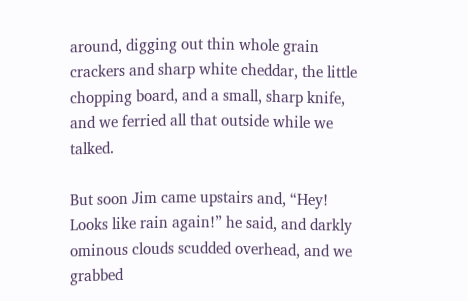around, digging out thin whole grain crackers and sharp white cheddar, the little chopping board, and a small, sharp knife, and we ferried all that outside while we talked.

But soon Jim came upstairs and, “Hey! Looks like rain again!” he said, and darkly ominous clouds scudded overhead, and we grabbed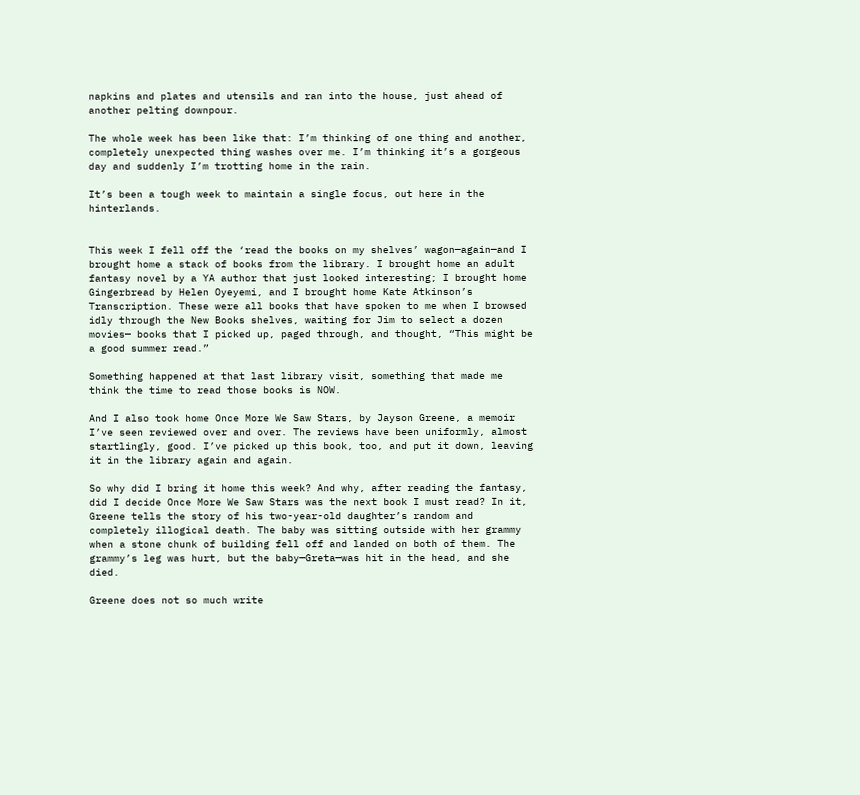napkins and plates and utensils and ran into the house, just ahead of another pelting downpour.

The whole week has been like that: I’m thinking of one thing and another, completely unexpected thing washes over me. I’m thinking it’s a gorgeous day and suddenly I’m trotting home in the rain.

It’s been a tough week to maintain a single focus, out here in the hinterlands.


This week I fell off the ‘read the books on my shelves’ wagon—again—and I brought home a stack of books from the library. I brought home an adult fantasy novel by a YA author that just looked interesting; I brought home Gingerbread by Helen Oyeyemi, and I brought home Kate Atkinson’s Transcription. These were all books that have spoken to me when I browsed idly through the New Books shelves, waiting for Jim to select a dozen movies— books that I picked up, paged through, and thought, “This might be a good summer read.”

Something happened at that last library visit, something that made me think the time to read those books is NOW.

And I also took home Once More We Saw Stars, by Jayson Greene, a memoir I’ve seen reviewed over and over. The reviews have been uniformly, almost startlingly, good. I’ve picked up this book, too, and put it down, leaving it in the library again and again.

So why did I bring it home this week? And why, after reading the fantasy, did I decide Once More We Saw Stars was the next book I must read? In it, Greene tells the story of his two-year-old daughter’s random and completely illogical death. The baby was sitting outside with her grammy when a stone chunk of building fell off and landed on both of them. The grammy’s leg was hurt, but the baby—Greta—was hit in the head, and she died.

Greene does not so much write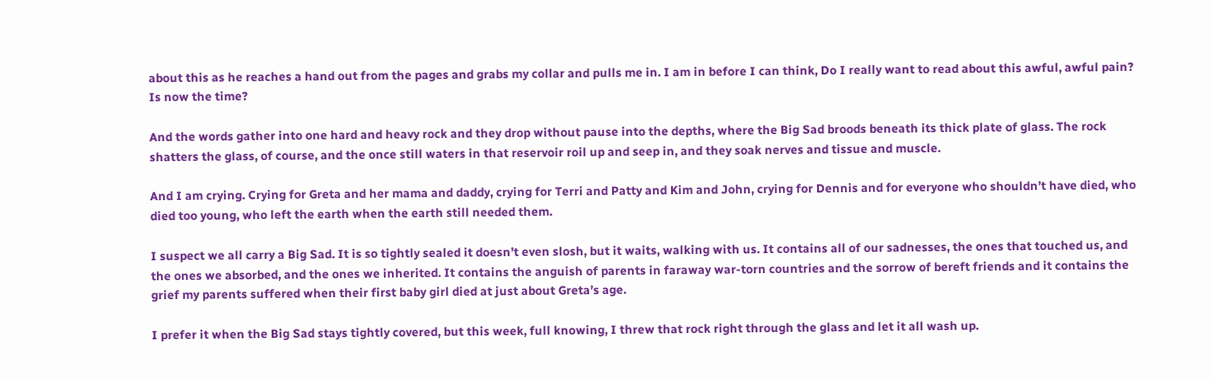about this as he reaches a hand out from the pages and grabs my collar and pulls me in. I am in before I can think, Do I really want to read about this awful, awful pain? Is now the time?

And the words gather into one hard and heavy rock and they drop without pause into the depths, where the Big Sad broods beneath its thick plate of glass. The rock shatters the glass, of course, and the once still waters in that reservoir roil up and seep in, and they soak nerves and tissue and muscle.

And I am crying. Crying for Greta and her mama and daddy, crying for Terri and Patty and Kim and John, crying for Dennis and for everyone who shouldn’t have died, who died too young, who left the earth when the earth still needed them.

I suspect we all carry a Big Sad. It is so tightly sealed it doesn’t even slosh, but it waits, walking with us. It contains all of our sadnesses, the ones that touched us, and the ones we absorbed, and the ones we inherited. It contains the anguish of parents in faraway war-torn countries and the sorrow of bereft friends and it contains the grief my parents suffered when their first baby girl died at just about Greta’s age.

I prefer it when the Big Sad stays tightly covered, but this week, full knowing, I threw that rock right through the glass and let it all wash up.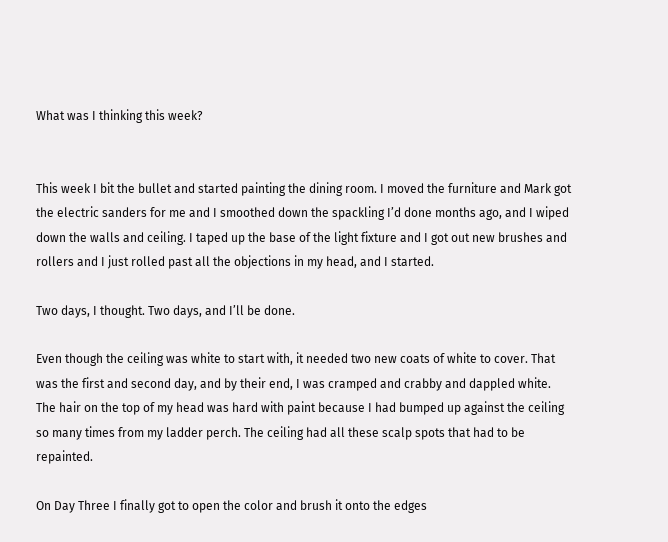What was I thinking this week?


This week I bit the bullet and started painting the dining room. I moved the furniture and Mark got the electric sanders for me and I smoothed down the spackling I’d done months ago, and I wiped down the walls and ceiling. I taped up the base of the light fixture and I got out new brushes and rollers and I just rolled past all the objections in my head, and I started.

Two days, I thought. Two days, and I’ll be done.

Even though the ceiling was white to start with, it needed two new coats of white to cover. That was the first and second day, and by their end, I was cramped and crabby and dappled white. The hair on the top of my head was hard with paint because I had bumped up against the ceiling so many times from my ladder perch. The ceiling had all these scalp spots that had to be repainted.

On Day Three I finally got to open the color and brush it onto the edges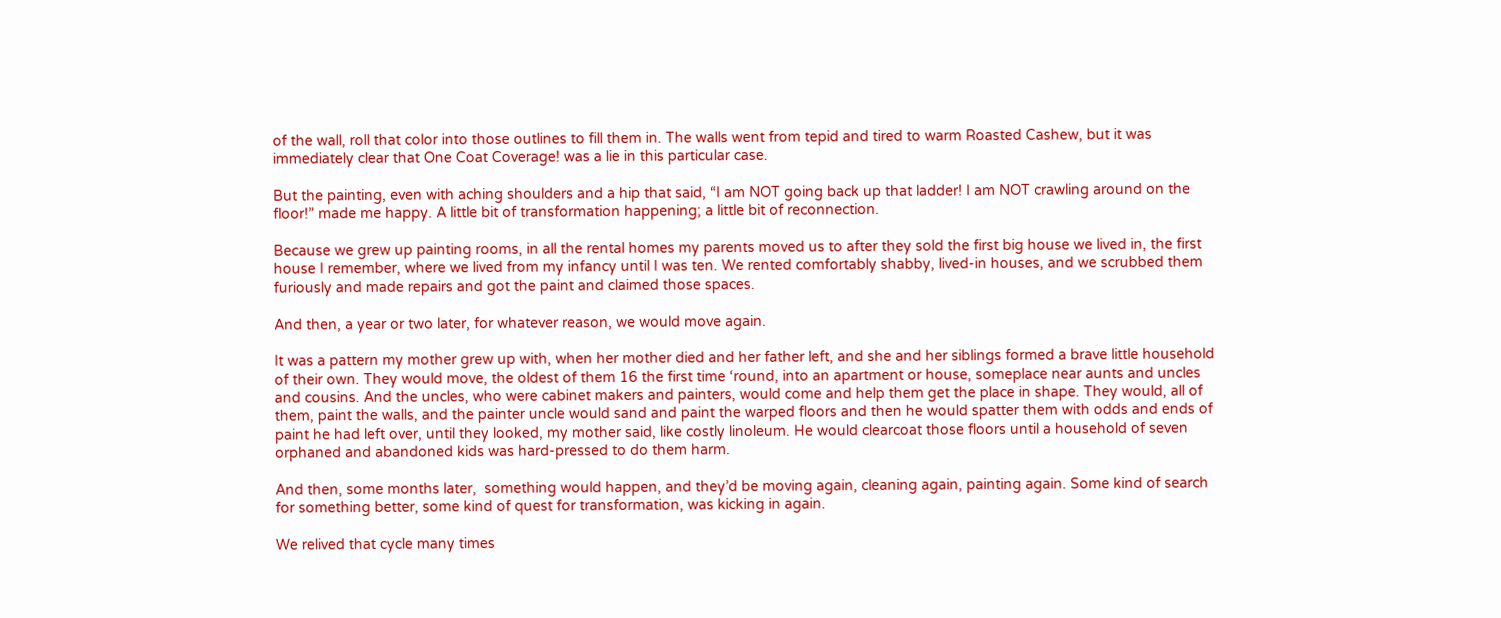of the wall, roll that color into those outlines to fill them in. The walls went from tepid and tired to warm Roasted Cashew, but it was immediately clear that One Coat Coverage! was a lie in this particular case.

But the painting, even with aching shoulders and a hip that said, “I am NOT going back up that ladder! I am NOT crawling around on the floor!” made me happy. A little bit of transformation happening; a little bit of reconnection.

Because we grew up painting rooms, in all the rental homes my parents moved us to after they sold the first big house we lived in, the first house I remember, where we lived from my infancy until I was ten. We rented comfortably shabby, lived-in houses, and we scrubbed them furiously and made repairs and got the paint and claimed those spaces.

And then, a year or two later, for whatever reason, we would move again.

It was a pattern my mother grew up with, when her mother died and her father left, and she and her siblings formed a brave little household of their own. They would move, the oldest of them 16 the first time ‘round, into an apartment or house, someplace near aunts and uncles and cousins. And the uncles, who were cabinet makers and painters, would come and help them get the place in shape. They would, all of them, paint the walls, and the painter uncle would sand and paint the warped floors and then he would spatter them with odds and ends of paint he had left over, until they looked, my mother said, like costly linoleum. He would clearcoat those floors until a household of seven orphaned and abandoned kids was hard-pressed to do them harm.

And then, some months later,  something would happen, and they’d be moving again, cleaning again, painting again. Some kind of search for something better, some kind of quest for transformation, was kicking in again.

We relived that cycle many times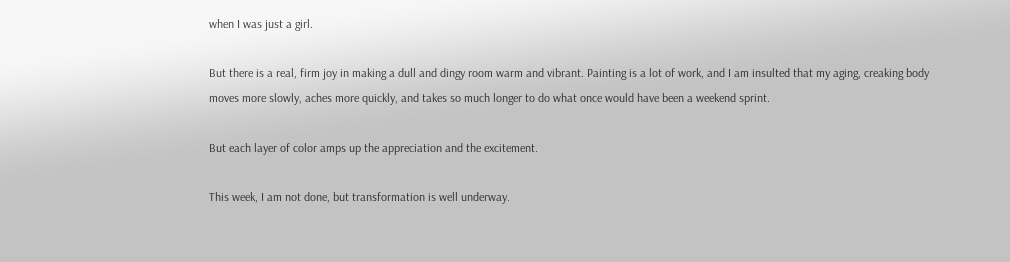when I was just a girl.

But there is a real, firm joy in making a dull and dingy room warm and vibrant. Painting is a lot of work, and I am insulted that my aging, creaking body moves more slowly, aches more quickly, and takes so much longer to do what once would have been a weekend sprint.

But each layer of color amps up the appreciation and the excitement.

This week, I am not done, but transformation is well underway.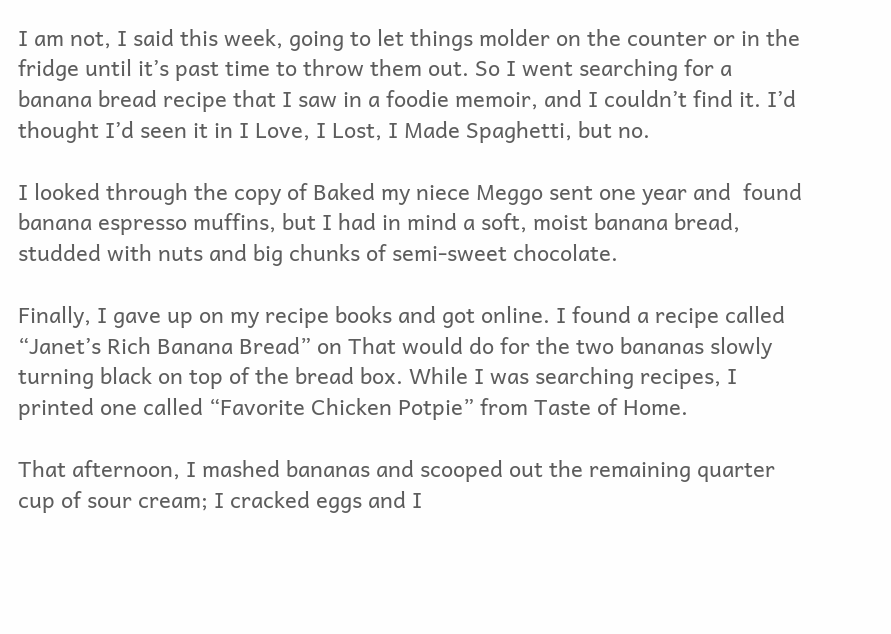I am not, I said this week, going to let things molder on the counter or in the fridge until it’s past time to throw them out. So I went searching for a banana bread recipe that I saw in a foodie memoir, and I couldn’t find it. I’d thought I’d seen it in I Love, I Lost, I Made Spaghetti, but no.

I looked through the copy of Baked my niece Meggo sent one year and  found banana espresso muffins, but I had in mind a soft, moist banana bread, studded with nuts and big chunks of semi-sweet chocolate.

Finally, I gave up on my recipe books and got online. I found a recipe called “Janet’s Rich Banana Bread” on That would do for the two bananas slowly turning black on top of the bread box. While I was searching recipes, I printed one called “Favorite Chicken Potpie” from Taste of Home.

That afternoon, I mashed bananas and scooped out the remaining quarter cup of sour cream; I cracked eggs and I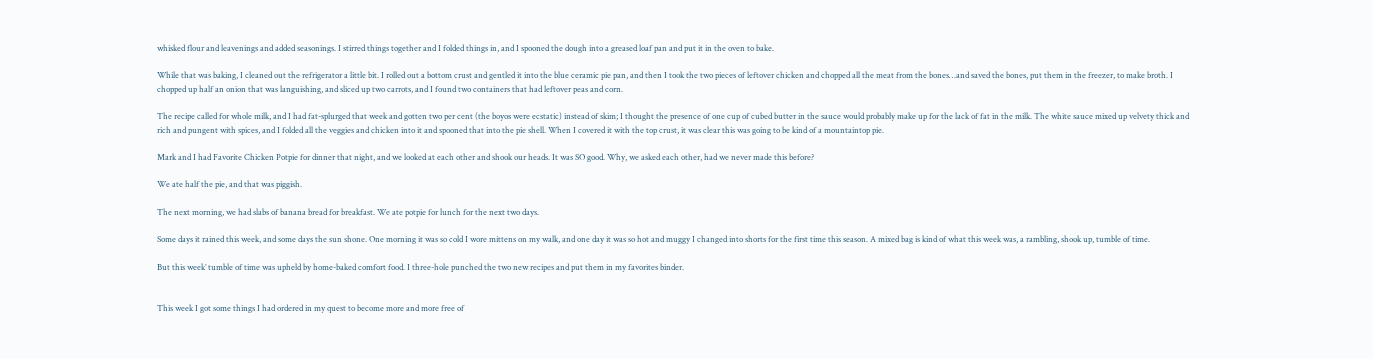whisked flour and leavenings and added seasonings. I stirred things together and I folded things in, and I spooned the dough into a greased loaf pan and put it in the oven to bake.

While that was baking, I cleaned out the refrigerator a little bit. I rolled out a bottom crust and gentled it into the blue ceramic pie pan, and then I took the two pieces of leftover chicken and chopped all the meat from the bones…and saved the bones, put them in the freezer, to make broth. I chopped up half an onion that was languishing, and sliced up two carrots, and I found two containers that had leftover peas and corn.

The recipe called for whole milk, and I had fat-splurged that week and gotten two per cent (the boyos were ecstatic) instead of skim; I thought the presence of one cup of cubed butter in the sauce would probably make up for the lack of fat in the milk. The white sauce mixed up velvety thick and rich and pungent with spices, and I folded all the veggies and chicken into it and spooned that into the pie shell. When I covered it with the top crust, it was clear this was going to be kind of a mountaintop pie.

Mark and I had Favorite Chicken Potpie for dinner that night, and we looked at each other and shook our heads. It was SO good. Why, we asked each other, had we never made this before?

We ate half the pie, and that was piggish.

The next morning, we had slabs of banana bread for breakfast. We ate potpie for lunch for the next two days.

Some days it rained this week, and some days the sun shone. One morning it was so cold I wore mittens on my walk, and one day it was so hot and muggy I changed into shorts for the first time this season. A mixed bag is kind of what this week was, a rambling, shook up, tumble of time.

But this week’ tumble of time was upheld by home-baked comfort food. I three-hole punched the two new recipes and put them in my favorites binder.


This week I got some things I had ordered in my quest to become more and more free of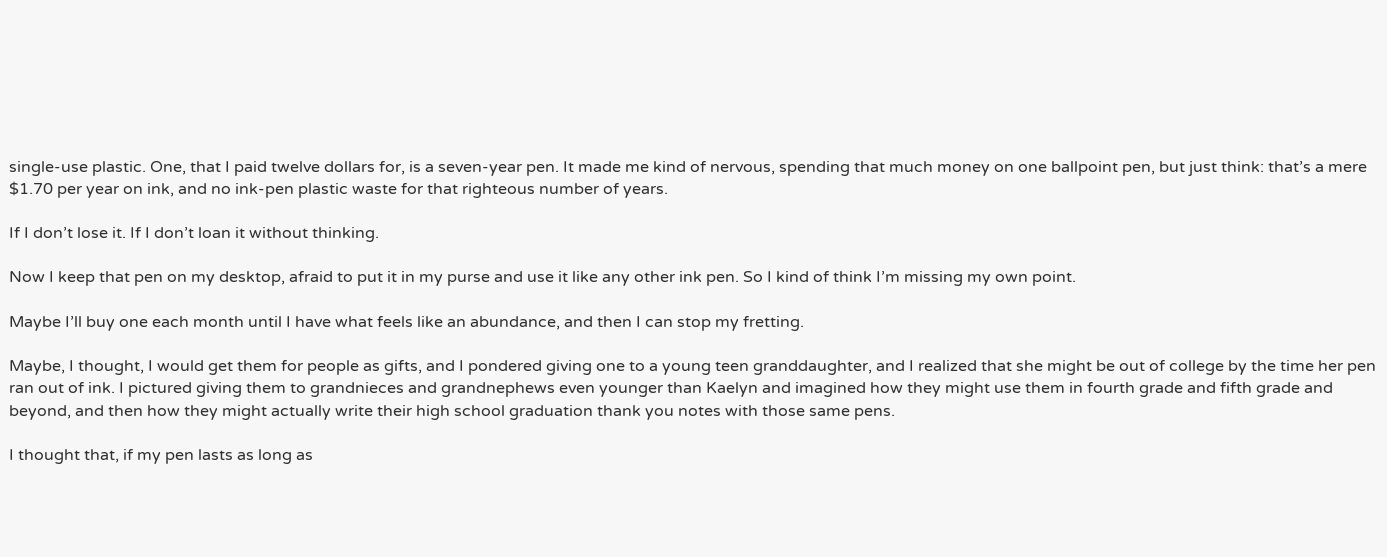single-use plastic. One, that I paid twelve dollars for, is a seven-year pen. It made me kind of nervous, spending that much money on one ballpoint pen, but just think: that’s a mere $1.70 per year on ink, and no ink-pen plastic waste for that righteous number of years.

If I don’t lose it. If I don’t loan it without thinking.

Now I keep that pen on my desktop, afraid to put it in my purse and use it like any other ink pen. So I kind of think I’m missing my own point.

Maybe I’ll buy one each month until I have what feels like an abundance, and then I can stop my fretting.

Maybe, I thought, I would get them for people as gifts, and I pondered giving one to a young teen granddaughter, and I realized that she might be out of college by the time her pen ran out of ink. I pictured giving them to grandnieces and grandnephews even younger than Kaelyn and imagined how they might use them in fourth grade and fifth grade and beyond, and then how they might actually write their high school graduation thank you notes with those same pens.

I thought that, if my pen lasts as long as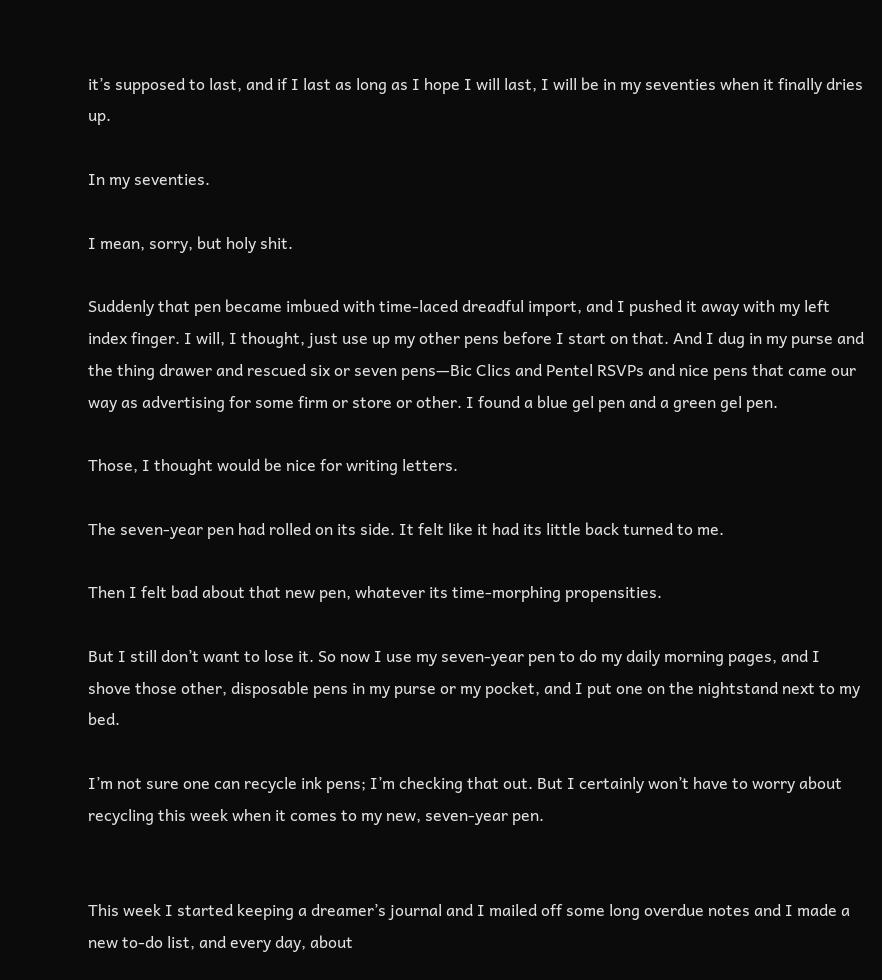it’s supposed to last, and if I last as long as I hope I will last, I will be in my seventies when it finally dries up.

In my seventies.

I mean, sorry, but holy shit.

Suddenly that pen became imbued with time-laced dreadful import, and I pushed it away with my left index finger. I will, I thought, just use up my other pens before I start on that. And I dug in my purse and the thing drawer and rescued six or seven pens—Bic Clics and Pentel RSVPs and nice pens that came our way as advertising for some firm or store or other. I found a blue gel pen and a green gel pen.

Those, I thought would be nice for writing letters.

The seven-year pen had rolled on its side. It felt like it had its little back turned to me.

Then I felt bad about that new pen, whatever its time-morphing propensities.

But I still don’t want to lose it. So now I use my seven-year pen to do my daily morning pages, and I shove those other, disposable pens in my purse or my pocket, and I put one on the nightstand next to my bed.

I’m not sure one can recycle ink pens; I’m checking that out. But I certainly won’t have to worry about recycling this week when it comes to my new, seven-year pen.


This week I started keeping a dreamer’s journal and I mailed off some long overdue notes and I made a new to-do list, and every day, about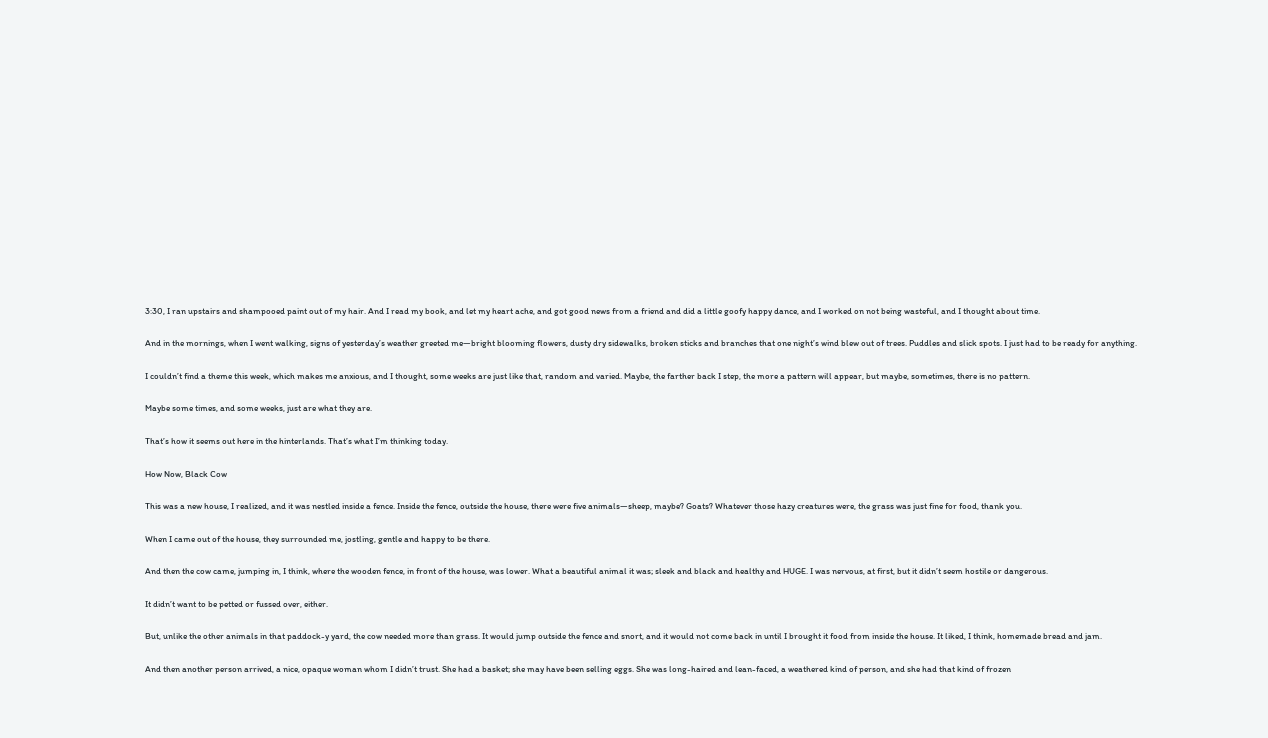3:30, I ran upstairs and shampooed paint out of my hair. And I read my book, and let my heart ache, and got good news from a friend and did a little goofy happy dance, and I worked on not being wasteful, and I thought about time.

And in the mornings, when I went walking, signs of yesterday’s weather greeted me—bright blooming flowers, dusty dry sidewalks, broken sticks and branches that one night’s wind blew out of trees. Puddles and slick spots. I just had to be ready for anything.

I couldn’t find a theme this week, which makes me anxious, and I thought, some weeks are just like that, random and varied. Maybe, the farther back I step, the more a pattern will appear, but maybe, sometimes, there is no pattern.

Maybe some times, and some weeks, just are what they are.

That’s how it seems out here in the hinterlands. That’s what I’m thinking today.

How Now, Black Cow

This was a new house, I realized, and it was nestled inside a fence. Inside the fence, outside the house, there were five animals—sheep, maybe? Goats? Whatever those hazy creatures were, the grass was just fine for food, thank you.

When I came out of the house, they surrounded me, jostling, gentle and happy to be there.

And then the cow came, jumping in, I think, where the wooden fence, in front of the house, was lower. What a beautiful animal it was; sleek and black and healthy and HUGE. I was nervous, at first, but it didn’t seem hostile or dangerous.

It didn’t want to be petted or fussed over, either.

But, unlike the other animals in that paddock-y yard, the cow needed more than grass. It would jump outside the fence and snort, and it would not come back in until I brought it food from inside the house. It liked, I think, homemade bread and jam.

And then another person arrived, a nice, opaque woman whom I didn’t trust. She had a basket; she may have been selling eggs. She was long-haired and lean-faced, a weathered kind of person, and she had that kind of frozen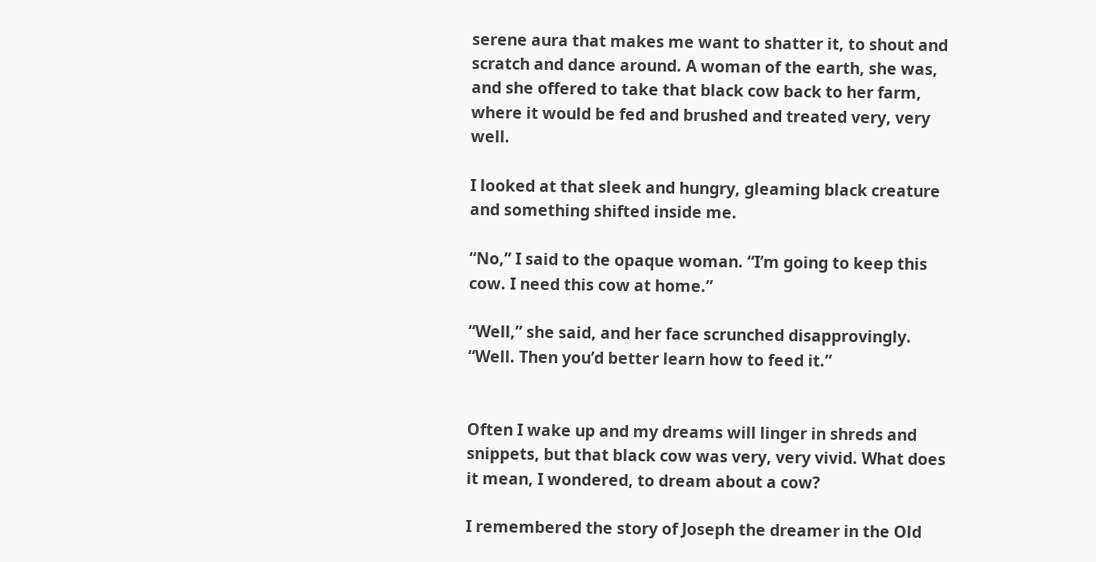serene aura that makes me want to shatter it, to shout and scratch and dance around. A woman of the earth, she was, and she offered to take that black cow back to her farm, where it would be fed and brushed and treated very, very well.

I looked at that sleek and hungry, gleaming black creature and something shifted inside me.

“No,” I said to the opaque woman. “I’m going to keep this cow. I need this cow at home.”

“Well,” she said, and her face scrunched disapprovingly. “Well. Then you’d better learn how to feed it.”


Often I wake up and my dreams will linger in shreds and snippets, but that black cow was very, very vivid. What does it mean, I wondered, to dream about a cow?

I remembered the story of Joseph the dreamer in the Old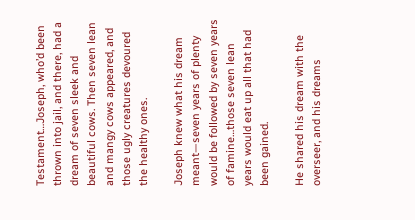Testament…Joseph, who’d been thrown into jail, and there, had a dream of seven sleek and beautiful cows. Then seven lean and mangy cows appeared, and those ugly creatures devoured the healthy ones.

Joseph knew what his dream meant—seven years of plenty would be followed by seven years of famine…those seven lean years would eat up all that had been gained.

He shared his dream with the overseer, and his dreams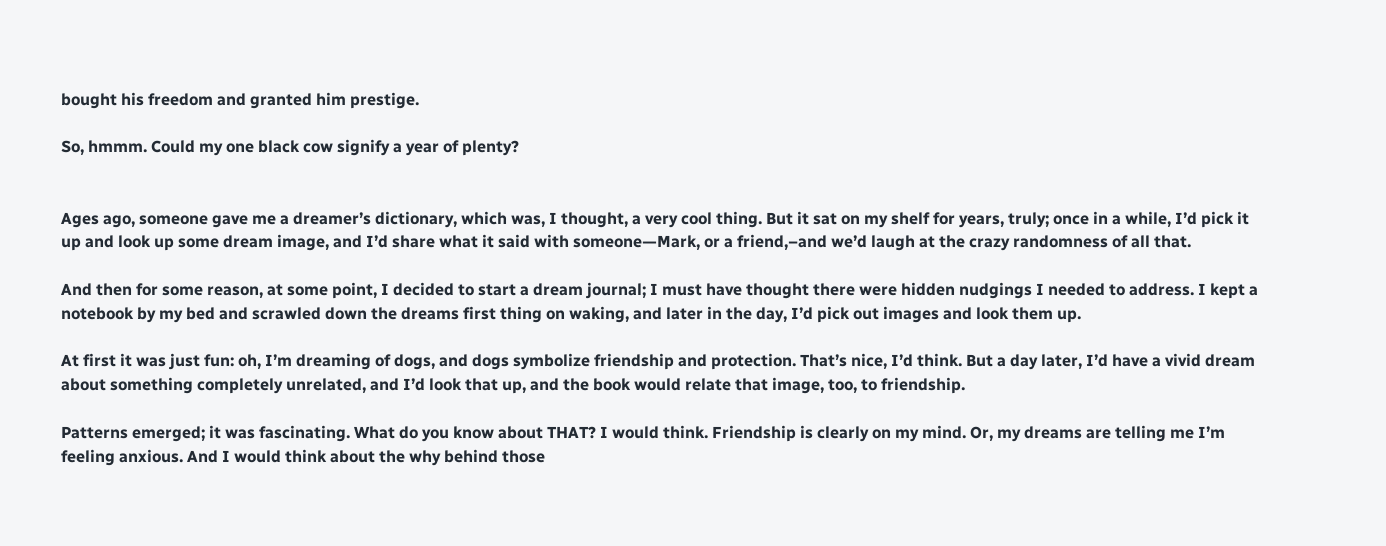bought his freedom and granted him prestige.

So, hmmm. Could my one black cow signify a year of plenty?


Ages ago, someone gave me a dreamer’s dictionary, which was, I thought, a very cool thing. But it sat on my shelf for years, truly; once in a while, I’d pick it up and look up some dream image, and I’d share what it said with someone—Mark, or a friend,–and we’d laugh at the crazy randomness of all that.

And then for some reason, at some point, I decided to start a dream journal; I must have thought there were hidden nudgings I needed to address. I kept a notebook by my bed and scrawled down the dreams first thing on waking, and later in the day, I’d pick out images and look them up.

At first it was just fun: oh, I’m dreaming of dogs, and dogs symbolize friendship and protection. That’s nice, I’d think. But a day later, I’d have a vivid dream about something completely unrelated, and I’d look that up, and the book would relate that image, too, to friendship.

Patterns emerged; it was fascinating. What do you know about THAT? I would think. Friendship is clearly on my mind. Or, my dreams are telling me I’m feeling anxious. And I would think about the why behind those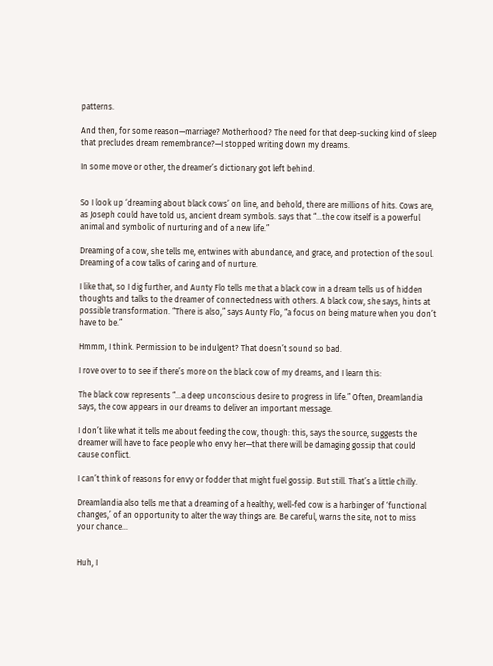patterns.

And then, for some reason—marriage? Motherhood? The need for that deep-sucking kind of sleep that precludes dream remembrance?—I stopped writing down my dreams.

In some move or other, the dreamer’s dictionary got left behind.


So I look up ‘dreaming about black cows’ on line, and behold, there are millions of hits. Cows are, as Joseph could have told us, ancient dream symbols. says that “…the cow itself is a powerful animal and symbolic of nurturing and of a new life.”

Dreaming of a cow, she tells me, entwines with abundance, and grace, and protection of the soul. Dreaming of a cow talks of caring and of nurture.

I like that, so I dig further, and Aunty Flo tells me that a black cow in a dream tells us of hidden thoughts and talks to the dreamer of connectedness with others. A black cow, she says, hints at possible transformation. “There is also,” says Aunty Flo, “a focus on being mature when you don’t have to be.”

Hmmm, I think. Permission to be indulgent? That doesn’t sound so bad.

I rove over to to see if there’s more on the black cow of my dreams, and I learn this:

The black cow represents “…a deep unconscious desire to progress in life.” Often, Dreamlandia says, the cow appears in our dreams to deliver an important message.

I don’t like what it tells me about feeding the cow, though: this, says the source, suggests the dreamer will have to face people who envy her—that there will be damaging gossip that could cause conflict.

I can’t think of reasons for envy or fodder that might fuel gossip. But still. That’s a little chilly.

Dreamlandia also tells me that a dreaming of a healthy, well-fed cow is a harbinger of ‘functional changes,’ of an opportunity to alter the way things are. Be careful, warns the site, not to miss your chance…


Huh, I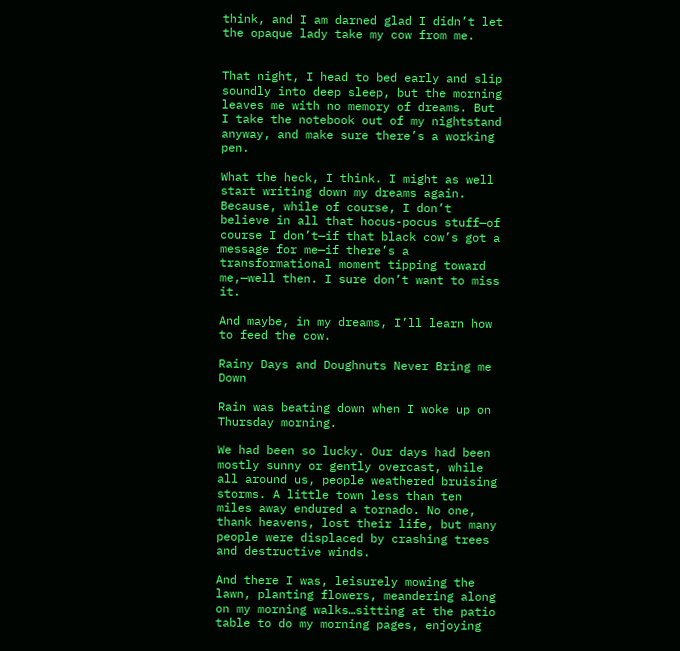think, and I am darned glad I didn’t let the opaque lady take my cow from me.


That night, I head to bed early and slip soundly into deep sleep, but the morning leaves me with no memory of dreams. But I take the notebook out of my nightstand anyway, and make sure there’s a working pen.

What the heck, I think. I might as well start writing down my dreams again. Because, while of course, I don’t believe in all that hocus-pocus stuff—of course I don’t—if that black cow’s got a message for me—if there’s a transformational moment tipping toward me,—well then. I sure don’t want to miss it.

And maybe, in my dreams, I’ll learn how to feed the cow.

Rainy Days and Doughnuts Never Bring me Down

Rain was beating down when I woke up on Thursday morning.

We had been so lucky. Our days had been mostly sunny or gently overcast, while all around us, people weathered bruising storms. A little town less than ten miles away endured a tornado. No one, thank heavens, lost their life, but many people were displaced by crashing trees and destructive winds.

And there I was, leisurely mowing the lawn, planting flowers, meandering along on my morning walks…sitting at the patio table to do my morning pages, enjoying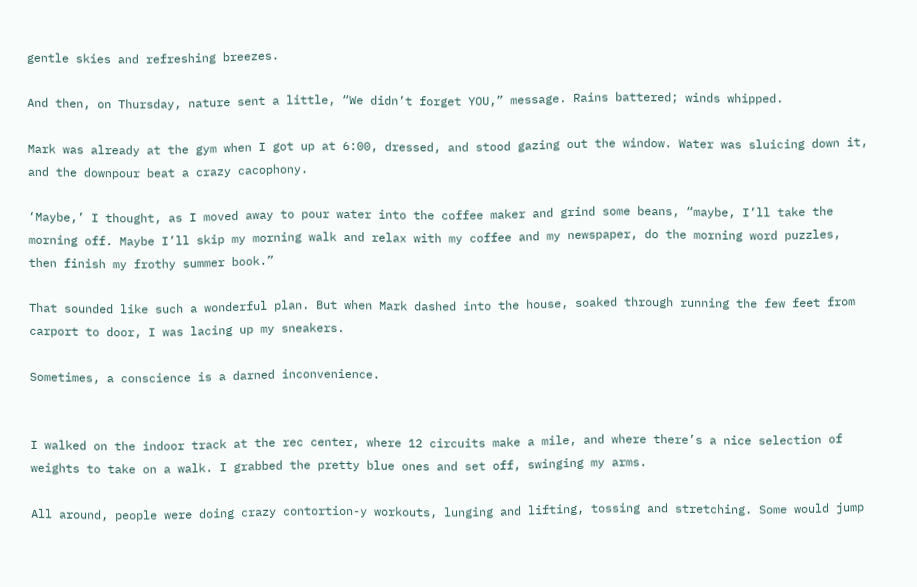gentle skies and refreshing breezes.

And then, on Thursday, nature sent a little, “We didn’t forget YOU,” message. Rains battered; winds whipped.

Mark was already at the gym when I got up at 6:00, dressed, and stood gazing out the window. Water was sluicing down it, and the downpour beat a crazy cacophony.

‘Maybe,’ I thought, as I moved away to pour water into the coffee maker and grind some beans, “maybe, I’ll take the morning off. Maybe I’ll skip my morning walk and relax with my coffee and my newspaper, do the morning word puzzles, then finish my frothy summer book.”

That sounded like such a wonderful plan. But when Mark dashed into the house, soaked through running the few feet from carport to door, I was lacing up my sneakers.

Sometimes, a conscience is a darned inconvenience.


I walked on the indoor track at the rec center, where 12 circuits make a mile, and where there’s a nice selection of weights to take on a walk. I grabbed the pretty blue ones and set off, swinging my arms.

All around, people were doing crazy contortion-y workouts, lunging and lifting, tossing and stretching. Some would jump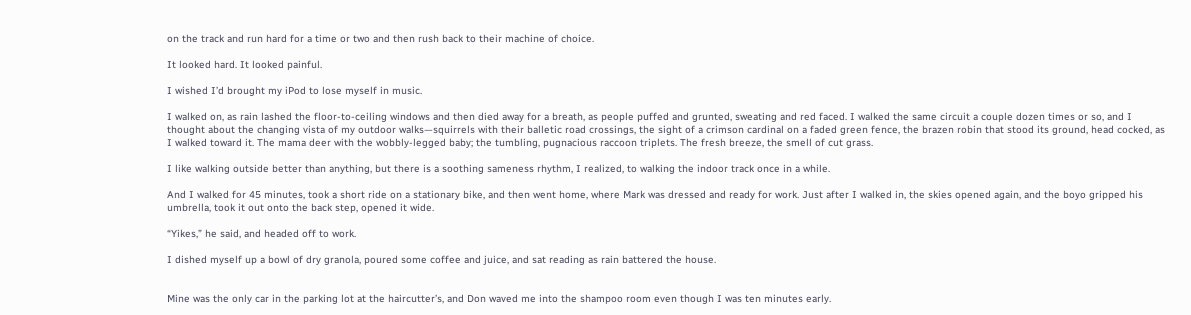on the track and run hard for a time or two and then rush back to their machine of choice.

It looked hard. It looked painful.

I wished I’d brought my iPod to lose myself in music.

I walked on, as rain lashed the floor-to-ceiling windows and then died away for a breath, as people puffed and grunted, sweating and red faced. I walked the same circuit a couple dozen times or so, and I thought about the changing vista of my outdoor walks—squirrels with their balletic road crossings, the sight of a crimson cardinal on a faded green fence, the brazen robin that stood its ground, head cocked, as I walked toward it. The mama deer with the wobbly-legged baby; the tumbling, pugnacious raccoon triplets. The fresh breeze, the smell of cut grass.

I like walking outside better than anything, but there is a soothing sameness rhythm, I realized, to walking the indoor track once in a while.

And I walked for 45 minutes, took a short ride on a stationary bike, and then went home, where Mark was dressed and ready for work. Just after I walked in, the skies opened again, and the boyo gripped his umbrella, took it out onto the back step, opened it wide.

“Yikes,” he said, and headed off to work.

I dished myself up a bowl of dry granola, poured some coffee and juice, and sat reading as rain battered the house.


Mine was the only car in the parking lot at the haircutter’s, and Don waved me into the shampoo room even though I was ten minutes early.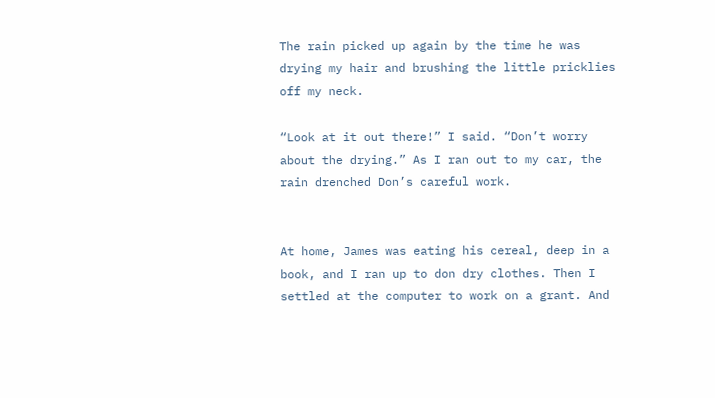The rain picked up again by the time he was drying my hair and brushing the little pricklies off my neck.

“Look at it out there!” I said. “Don’t worry about the drying.” As I ran out to my car, the rain drenched Don’s careful work.


At home, James was eating his cereal, deep in a book, and I ran up to don dry clothes. Then I settled at the computer to work on a grant. And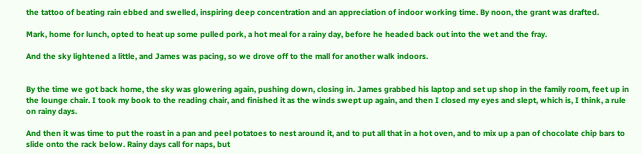the tattoo of beating rain ebbed and swelled, inspiring deep concentration and an appreciation of indoor working time. By noon, the grant was drafted.

Mark, home for lunch, opted to heat up some pulled pork, a hot meal for a rainy day, before he headed back out into the wet and the fray.

And the sky lightened a little, and James was pacing, so we drove off to the mall for another walk indoors.


By the time we got back home, the sky was glowering again, pushing down, closing in. James grabbed his laptop and set up shop in the family room, feet up in the lounge chair. I took my book to the reading chair, and finished it as the winds swept up again, and then I closed my eyes and slept, which is, I think, a rule on rainy days.

And then it was time to put the roast in a pan and peel potatoes to nest around it, and to put all that in a hot oven, and to mix up a pan of chocolate chip bars to slide onto the rack below. Rainy days call for naps, but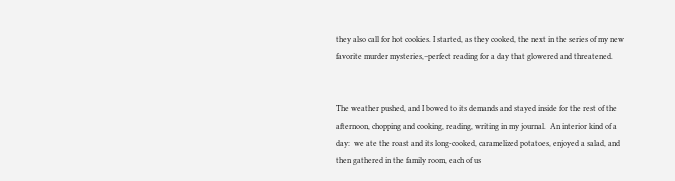they also call for hot cookies. I started, as they cooked, the next in the series of my new favorite murder mysteries,–perfect reading for a day that glowered and threatened.


The weather pushed, and I bowed to its demands and stayed inside for the rest of the afternoon, chopping and cooking, reading, writing in my journal.  An interior kind of a day:  we ate the roast and its long-cooked, caramelized potatoes, enjoyed a salad, and then gathered in the family room, each of us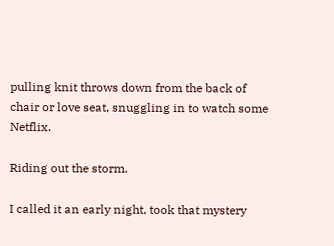pulling knit throws down from the back of chair or love seat, snuggling in to watch some Netflix.

Riding out the storm.

I called it an early night, took that mystery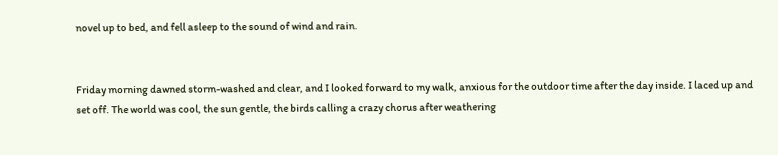novel up to bed, and fell asleep to the sound of wind and rain.


Friday morning dawned storm-washed and clear, and I looked forward to my walk, anxious for the outdoor time after the day inside. I laced up and set off. The world was cool, the sun gentle, the birds calling a crazy chorus after weathering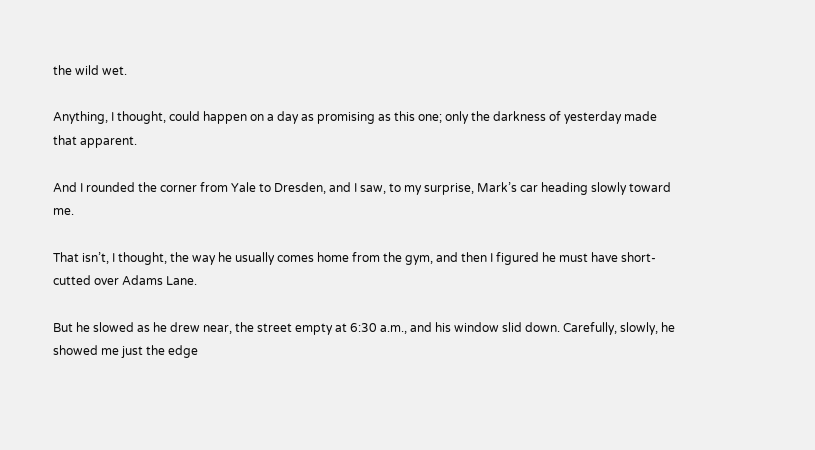the wild wet.

Anything, I thought, could happen on a day as promising as this one; only the darkness of yesterday made that apparent.

And I rounded the corner from Yale to Dresden, and I saw, to my surprise, Mark’s car heading slowly toward me.

That isn’t, I thought, the way he usually comes home from the gym, and then I figured he must have short-cutted over Adams Lane.

But he slowed as he drew near, the street empty at 6:30 a.m., and his window slid down. Carefully, slowly, he showed me just the edge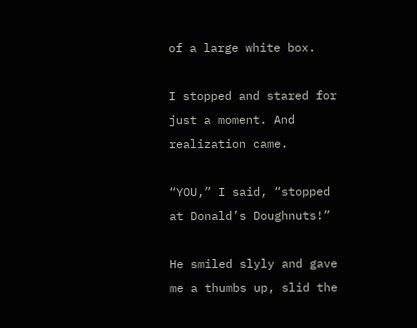of a large white box.

I stopped and stared for just a moment. And realization came.

“YOU,” I said, “stopped at Donald’s Doughnuts!”

He smiled slyly and gave me a thumbs up, slid the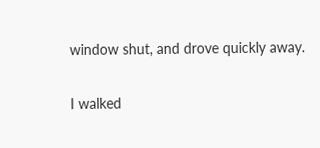window shut, and drove quickly away.

I walked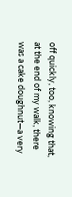off quickly, too, knowing that, at the end of my walk, there was a cake doughnut—a very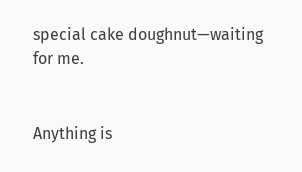special cake doughnut—waiting for me.


Anything is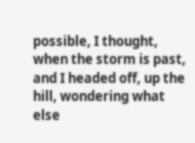possible, I thought, when the storm is past, and I headed off, up the hill, wondering what else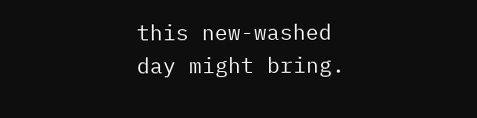this new-washed day might bring.